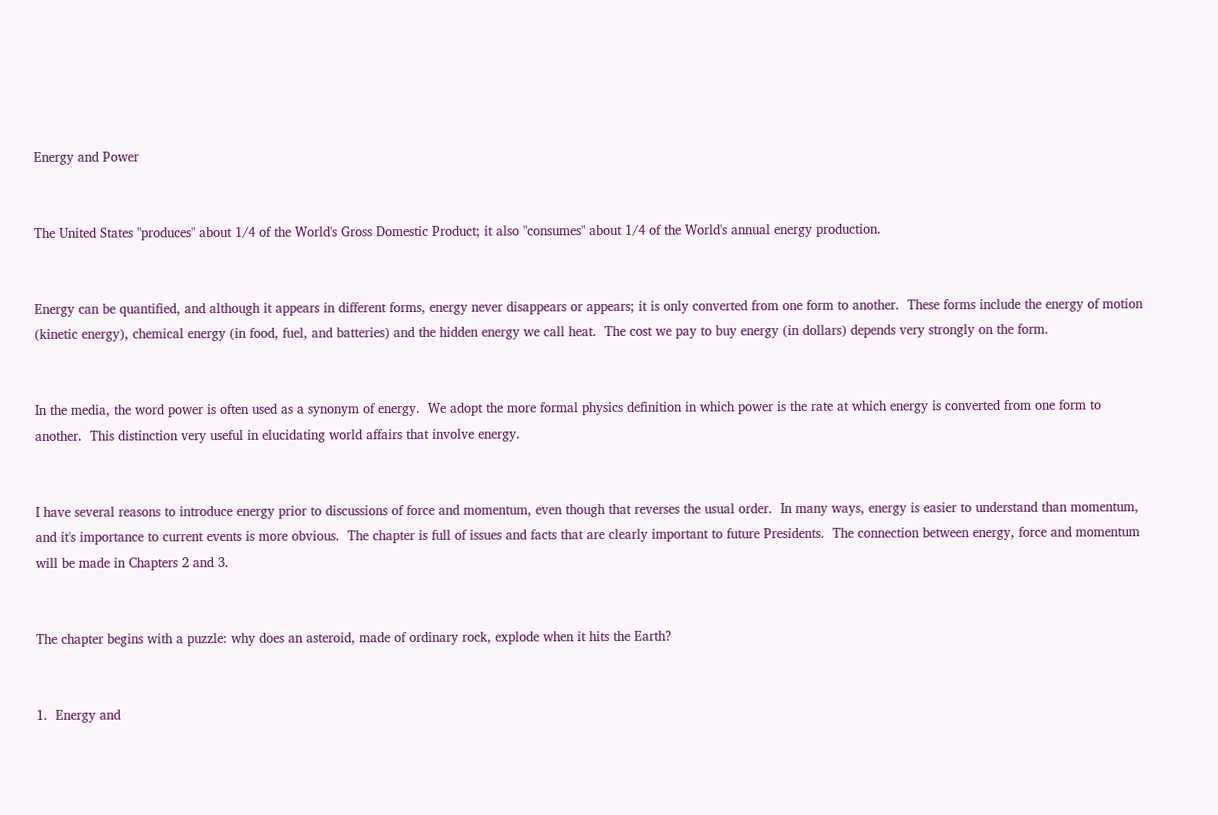Energy and Power


The United States "produces" about 1/4 of the World's Gross Domestic Product; it also "consumes" about 1/4 of the World's annual energy production.


Energy can be quantified, and although it appears in different forms, energy never disappears or appears; it is only converted from one form to another.  These forms include the energy of motion (kinetic energy), chemical energy (in food, fuel, and batteries) and the hidden energy we call heat.  The cost we pay to buy energy (in dollars) depends very strongly on the form.


In the media, the word power is often used as a synonym of energy.  We adopt the more formal physics definition in which power is the rate at which energy is converted from one form to another.  This distinction very useful in elucidating world affairs that involve energy.


I have several reasons to introduce energy prior to discussions of force and momentum, even though that reverses the usual order.  In many ways, energy is easier to understand than momentum, and it's importance to current events is more obvious.  The chapter is full of issues and facts that are clearly important to future Presidents.  The connection between energy, force and momentum will be made in Chapters 2 and 3.


The chapter begins with a puzzle: why does an asteroid, made of ordinary rock, explode when it hits the Earth?


1.  Energy and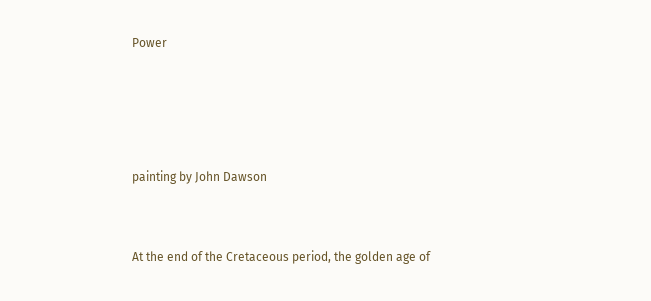Power




painting by John Dawson


At the end of the Cretaceous period, the golden age of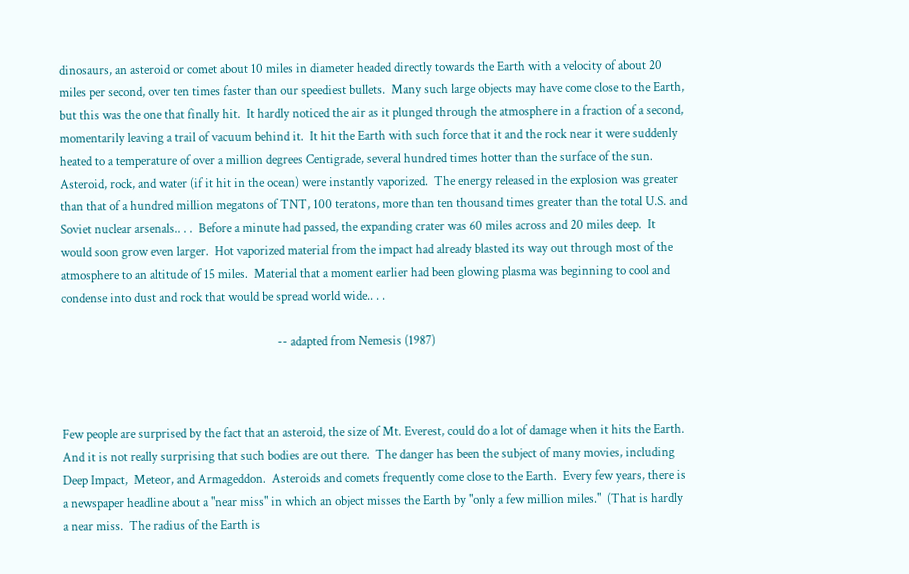dinosaurs, an asteroid or comet about 10 miles in diameter headed directly towards the Earth with a velocity of about 20 miles per second, over ten times faster than our speediest bullets.  Many such large objects may have come close to the Earth, but this was the one that finally hit.  It hardly noticed the air as it plunged through the atmosphere in a fraction of a second, momentarily leaving a trail of vacuum behind it.  It hit the Earth with such force that it and the rock near it were suddenly heated to a temperature of over a million degrees Centigrade, several hundred times hotter than the surface of the sun.  Asteroid, rock, and water (if it hit in the ocean) were instantly vaporized.  The energy released in the explosion was greater than that of a hundred million megatons of TNT, 100 teratons, more than ten thousand times greater than the total U.S. and Soviet nuclear arsenals.. . .  Before a minute had passed, the expanding crater was 60 miles across and 20 miles deep.  It would soon grow even larger.  Hot vaporized material from the impact had already blasted its way out through most of the atmosphere to an altitude of 15 miles.  Material that a moment earlier had been glowing plasma was beginning to cool and condense into dust and rock that would be spread world wide.. . .

                                                                        -- adapted from Nemesis (1987)



Few people are surprised by the fact that an asteroid, the size of Mt. Everest, could do a lot of damage when it hits the Earth.   And it is not really surprising that such bodies are out there.  The danger has been the subject of many movies, including Deep Impact,  Meteor, and Armageddon.  Asteroids and comets frequently come close to the Earth.  Every few years, there is a newspaper headline about a "near miss" in which an object misses the Earth by "only a few million miles."  (That is hardly a near miss.  The radius of the Earth is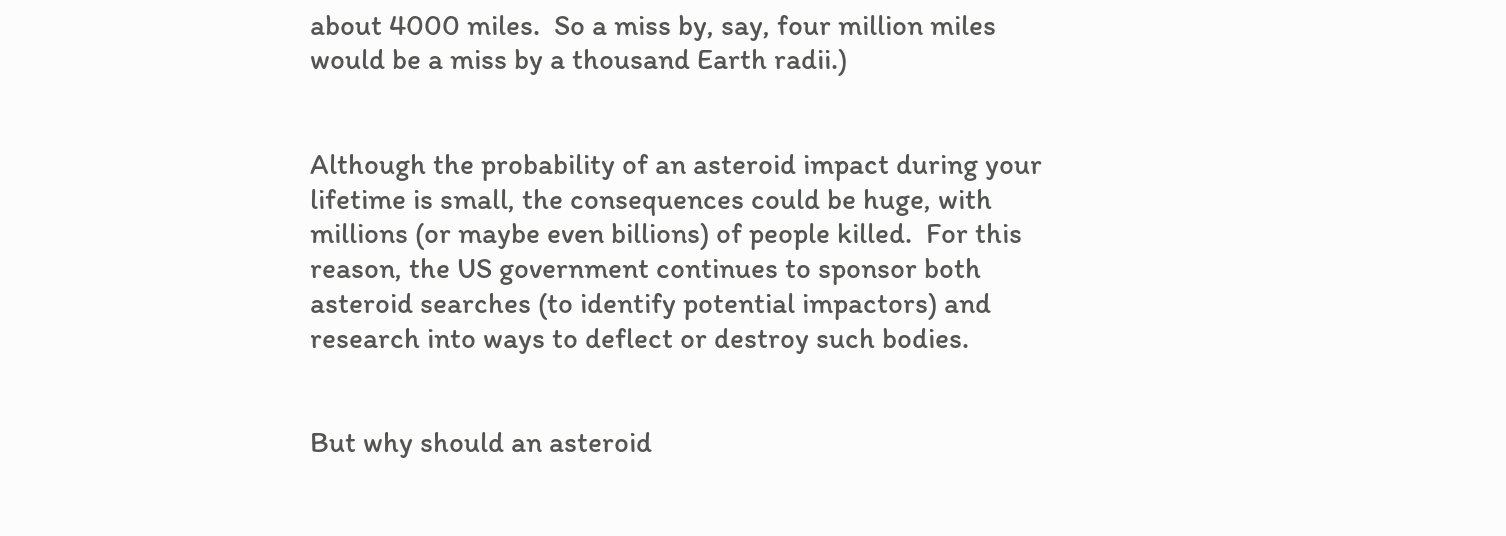about 4000 miles.  So a miss by, say, four million miles would be a miss by a thousand Earth radii.)


Although the probability of an asteroid impact during your lifetime is small, the consequences could be huge, with millions (or maybe even billions) of people killed.  For this reason, the US government continues to sponsor both asteroid searches (to identify potential impactors) and research into ways to deflect or destroy such bodies.


But why should an asteroid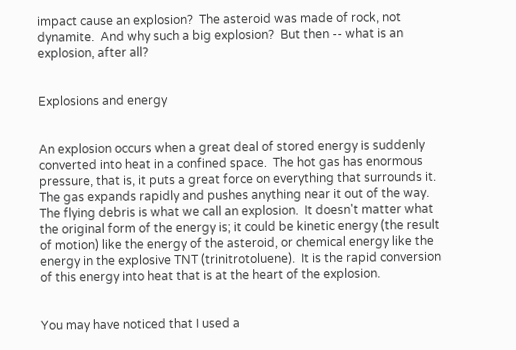impact cause an explosion?  The asteroid was made of rock, not dynamite.  And why such a big explosion?  But then -- what is an explosion, after all?


Explosions and energy


An explosion occurs when a great deal of stored energy is suddenly converted into heat in a confined space.  The hot gas has enormous pressure, that is, it puts a great force on everything that surrounds it.  The gas expands rapidly and pushes anything near it out of the way.  The flying debris is what we call an explosion.  It doesn't matter what the original form of the energy is; it could be kinetic energy (the result of motion) like the energy of the asteroid, or chemical energy like the energy in the explosive TNT (trinitrotoluene).  It is the rapid conversion of this energy into heat that is at the heart of the explosion.


You may have noticed that I used a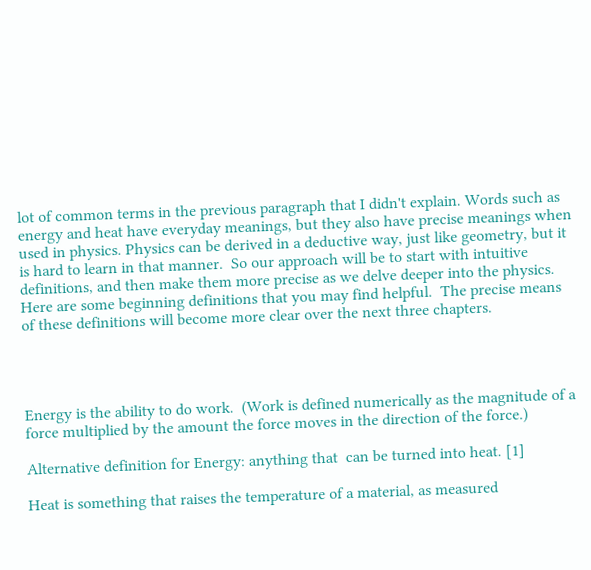lot of common terms in the previous paragraph that I didn't explain. Words such as energy and heat have everyday meanings, but they also have precise meanings when used in physics. Physics can be derived in a deductive way, just like geometry, but it is hard to learn in that manner.  So our approach will be to start with intuitive definitions, and then make them more precise as we delve deeper into the physics. Here are some beginning definitions that you may find helpful.  The precise means of these definitions will become more clear over the next three chapters.




Energy is the ability to do work.  (Work is defined numerically as the magnitude of a force multiplied by the amount the force moves in the direction of the force.)

Alternative definition for Energy: anything that  can be turned into heat. [1]

Heat is something that raises the temperature of a material, as measured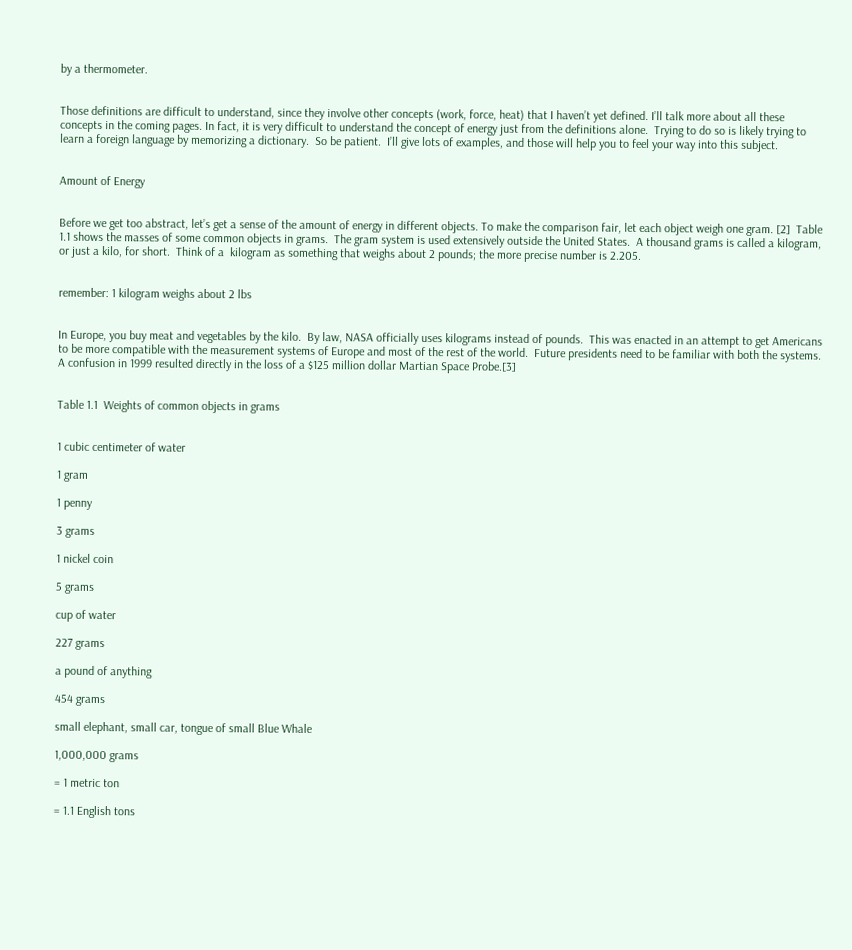by a thermometer.


Those definitions are difficult to understand, since they involve other concepts (work, force, heat) that I haven’t yet defined. I’ll talk more about all these concepts in the coming pages. In fact, it is very difficult to understand the concept of energy just from the definitions alone.  Trying to do so is likely trying to learn a foreign language by memorizing a dictionary.  So be patient.  I’ll give lots of examples, and those will help you to feel your way into this subject.


Amount of Energy


Before we get too abstract, let’s get a sense of the amount of energy in different objects. To make the comparison fair, let each object weigh one gram. [2]  Table 1.1 shows the masses of some common objects in grams.  The gram system is used extensively outside the United States.  A thousand grams is called a kilogram, or just a kilo, for short.  Think of a  kilogram as something that weighs about 2 pounds; the more precise number is 2.205.


remember: 1 kilogram weighs about 2 lbs


In Europe, you buy meat and vegetables by the kilo.  By law, NASA officially uses kilograms instead of pounds.  This was enacted in an attempt to get Americans to be more compatible with the measurement systems of Europe and most of the rest of the world.  Future presidents need to be familiar with both the systems.  A confusion in 1999 resulted directly in the loss of a $125 million dollar Martian Space Probe.[3]


Table 1.1  Weights of common objects in grams


1 cubic centimeter of water

1 gram

1 penny

3 grams

1 nickel coin

5 grams

cup of water

227 grams

a pound of anything

454 grams

small elephant, small car, tongue of small Blue Whale

1,000,000 grams

= 1 metric ton

= 1.1 English tons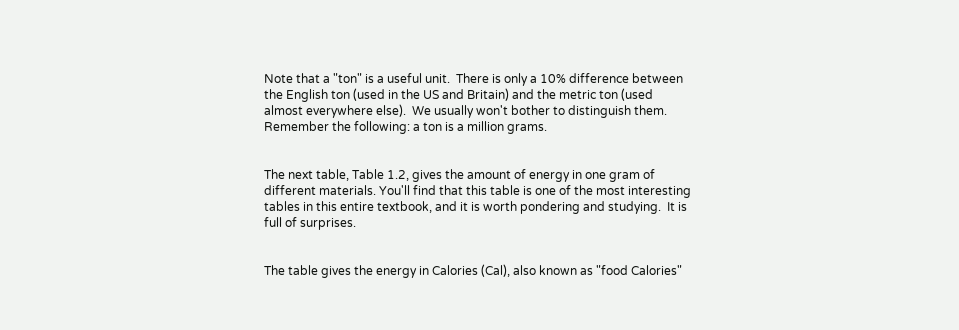Note that a "ton" is a useful unit.  There is only a 10% difference between the English ton (used in the US and Britain) and the metric ton (used almost everywhere else).  We usually won't bother to distinguish them.  Remember the following: a ton is a million grams.


The next table, Table 1.2, gives the amount of energy in one gram of different materials. You'll find that this table is one of the most interesting tables in this entire textbook, and it is worth pondering and studying.  It is full of surprises.


The table gives the energy in Calories (Cal), also known as "food Calories"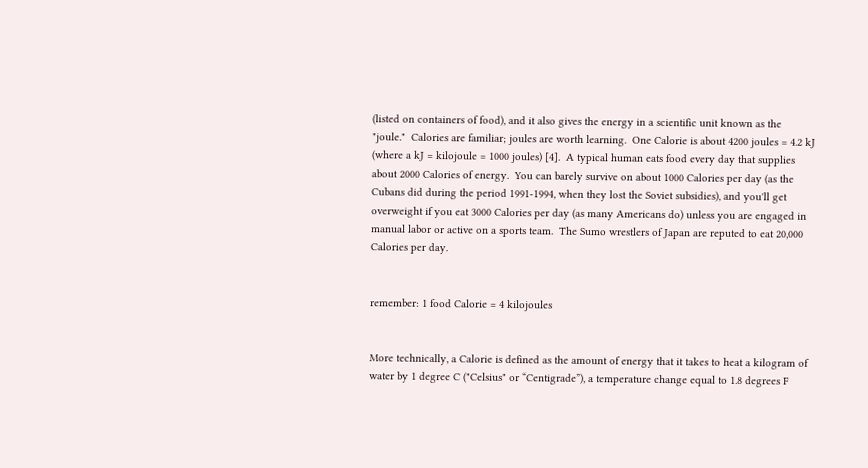(listed on containers of food), and it also gives the energy in a scientific unit known as the "joule."  Calories are familiar; joules are worth learning.  One Calorie is about 4200 joules = 4.2 kJ (where a kJ = kilojoule = 1000 joules) [4].  A typical human eats food every day that supplies about 2000 Calories of energy.  You can barely survive on about 1000 Calories per day (as the Cubans did during the period 1991-1994, when they lost the Soviet subsidies), and you'll get overweight if you eat 3000 Calories per day (as many Americans do) unless you are engaged in manual labor or active on a sports team.  The Sumo wrestlers of Japan are reputed to eat 20,000 Calories per day.


remember: 1 food Calorie = 4 kilojoules


More technically, a Calorie is defined as the amount of energy that it takes to heat a kilogram of water by 1 degree C ("Celsius" or “Centigrade”), a temperature change equal to 1.8 degrees F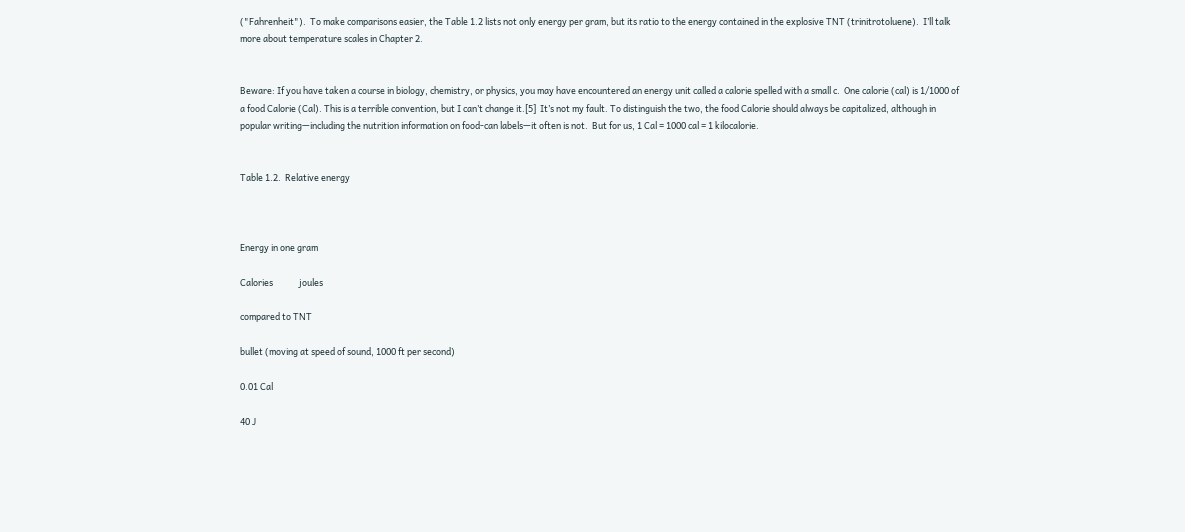("Fahrenheit").  To make comparisons easier, the Table 1.2 lists not only energy per gram, but its ratio to the energy contained in the explosive TNT (trinitrotoluene).  I’ll talk more about temperature scales in Chapter 2.


Beware: If you have taken a course in biology, chemistry, or physics, you may have encountered an energy unit called a calorie spelled with a small c.  One calorie (cal) is 1/1000 of a food Calorie (Cal). This is a terrible convention, but I can’t change it.[5]  It’s not my fault. To distinguish the two, the food Calorie should always be capitalized, although in popular writing—including the nutrition information on food-can labels—it often is not.  But for us, 1 Cal = 1000 cal = 1 kilocalorie.


Table 1.2.  Relative energy



Energy in one gram

Calories             joules

compared to TNT

bullet (moving at speed of sound, 1000 ft per second)

0.01 Cal

40 J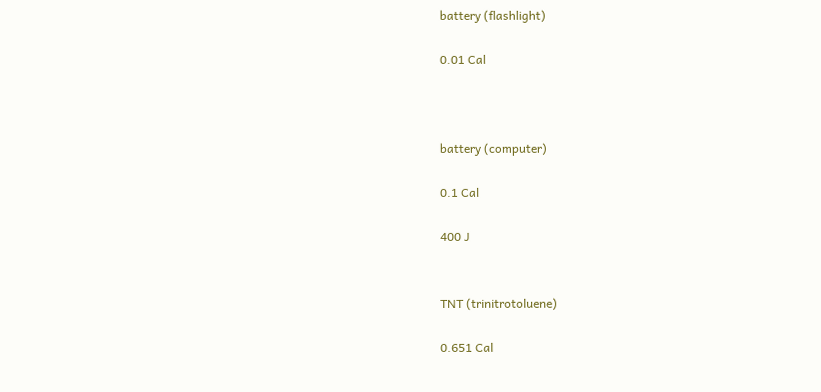battery (flashlight)

0.01 Cal



battery (computer)

0.1 Cal

400 J


TNT (trinitrotoluene)

0.651 Cal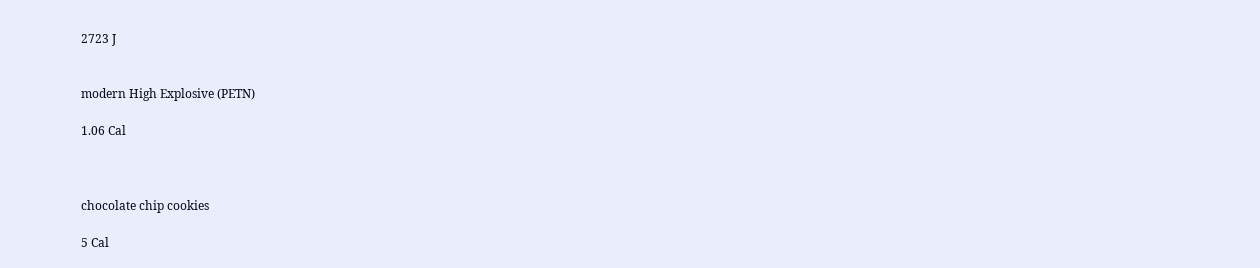2723 J


modern High Explosive (PETN)

1.06 Cal



chocolate chip cookies

5 Cal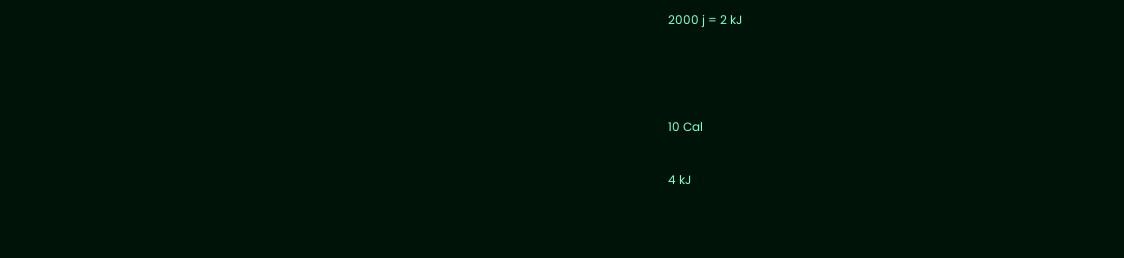2000 j = 2 kJ



10 Cal

4 kJ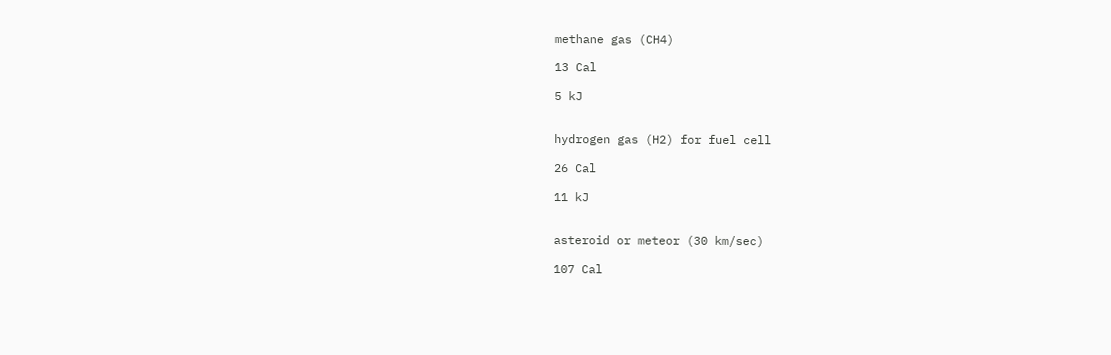methane gas (CH4)

13 Cal

5 kJ


hydrogen gas (H2) for fuel cell

26 Cal

11 kJ


asteroid or meteor (30 km/sec)

107 Cal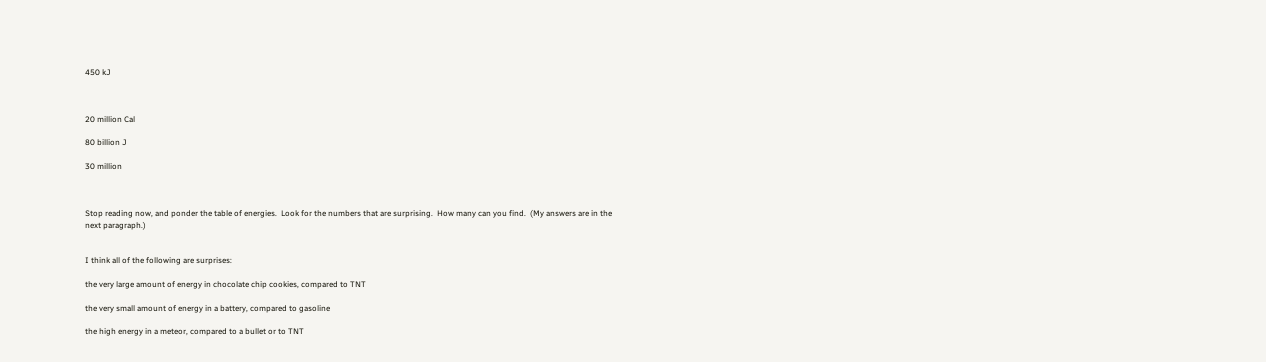450 kJ



20 million Cal

80 billion J

30 million



Stop reading now, and ponder the table of energies.  Look for the numbers that are surprising.  How many can you find.  (My answers are in the next paragraph.)


I think all of the following are surprises:

the very large amount of energy in chocolate chip cookies, compared to TNT

the very small amount of energy in a battery, compared to gasoline

the high energy in a meteor, compared to a bullet or to TNT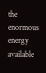the enormous energy available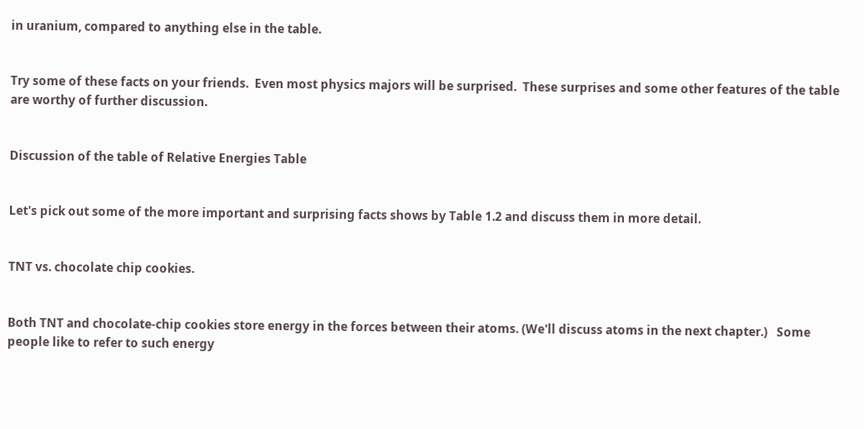in uranium, compared to anything else in the table.


Try some of these facts on your friends.  Even most physics majors will be surprised.  These surprises and some other features of the table are worthy of further discussion.


Discussion of the table of Relative Energies Table


Let's pick out some of the more important and surprising facts shows by Table 1.2 and discuss them in more detail.


TNT vs. chocolate chip cookies.


Both TNT and chocolate-chip cookies store energy in the forces between their atoms. (We'll discuss atoms in the next chapter.)   Some people like to refer to such energy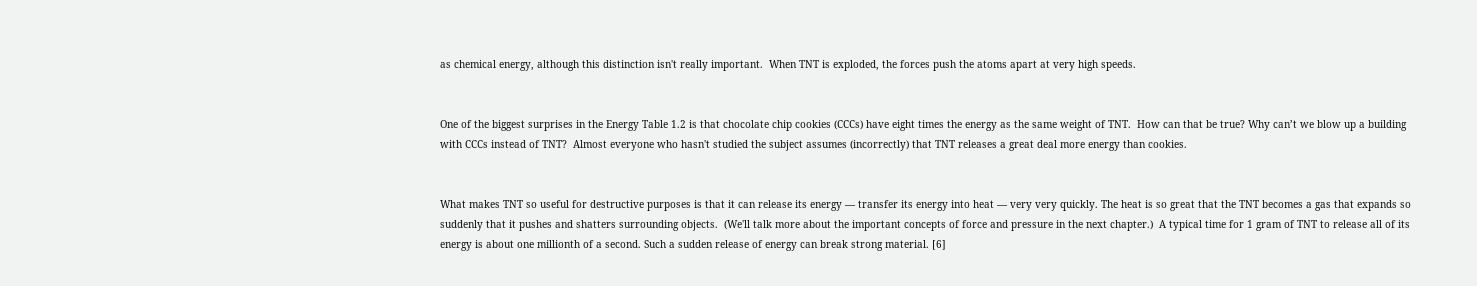as chemical energy, although this distinction isn't really important.  When TNT is exploded, the forces push the atoms apart at very high speeds.


One of the biggest surprises in the Energy Table 1.2 is that chocolate chip cookies (CCCs) have eight times the energy as the same weight of TNT.  How can that be true? Why can’t we blow up a building with CCCs instead of TNT?  Almost everyone who hasn't studied the subject assumes (incorrectly) that TNT releases a great deal more energy than cookies.


What makes TNT so useful for destructive purposes is that it can release its energy — transfer its energy into heat — very very quickly. The heat is so great that the TNT becomes a gas that expands so suddenly that it pushes and shatters surrounding objects.  (We'll talk more about the important concepts of force and pressure in the next chapter.)  A typical time for 1 gram of TNT to release all of its energy is about one millionth of a second. Such a sudden release of energy can break strong material. [6]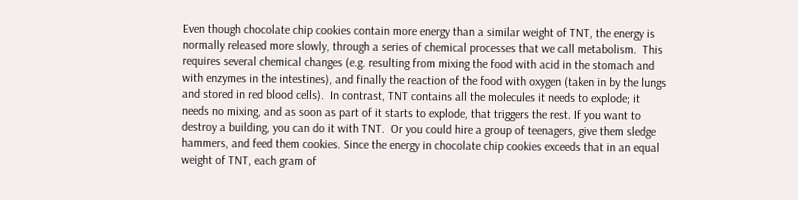Even though chocolate chip cookies contain more energy than a similar weight of TNT, the energy is normally released more slowly, through a series of chemical processes that we call metabolism.  This requires several chemical changes (e.g. resulting from mixing the food with acid in the stomach and with enzymes in the intestines), and finally the reaction of the food with oxygen (taken in by the lungs and stored in red blood cells).  In contrast, TNT contains all the molecules it needs to explode; it needs no mixing, and as soon as part of it starts to explode, that triggers the rest. If you want to destroy a building, you can do it with TNT.  Or you could hire a group of teenagers, give them sledge hammers, and feed them cookies. Since the energy in chocolate chip cookies exceeds that in an equal weight of TNT, each gram of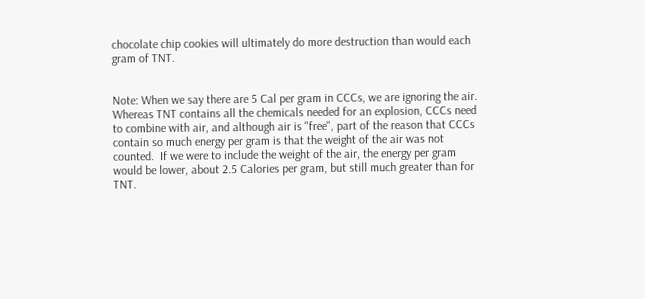chocolate chip cookies will ultimately do more destruction than would each gram of TNT.


Note: When we say there are 5 Cal per gram in CCCs, we are ignoring the air.  Whereas TNT contains all the chemicals needed for an explosion, CCCs need to combine with air, and although air is "free", part of the reason that CCCs contain so much energy per gram is that the weight of the air was not counted.  If we were to include the weight of the air, the energy per gram would be lower, about 2.5 Calories per gram, but still much greater than for TNT.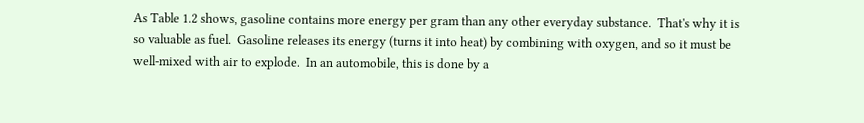As Table 1.2 shows, gasoline contains more energy per gram than any other everyday substance.  That's why it is so valuable as fuel.  Gasoline releases its energy (turns it into heat) by combining with oxygen, and so it must be well-mixed with air to explode.  In an automobile, this is done by a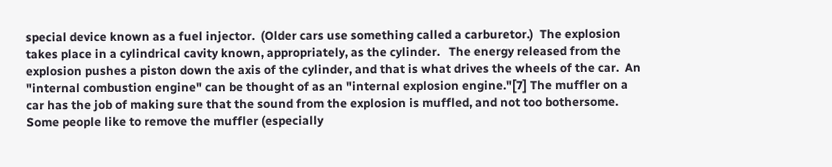special device known as a fuel injector.  (Older cars use something called a carburetor.)  The explosion takes place in a cylindrical cavity known, appropriately, as the cylinder.   The energy released from the explosion pushes a piston down the axis of the cylinder, and that is what drives the wheels of the car.  An "internal combustion engine" can be thought of as an "internal explosion engine."[7] The muffler on a car has the job of making sure that the sound from the explosion is muffled, and not too bothersome.  Some people like to remove the muffler (especially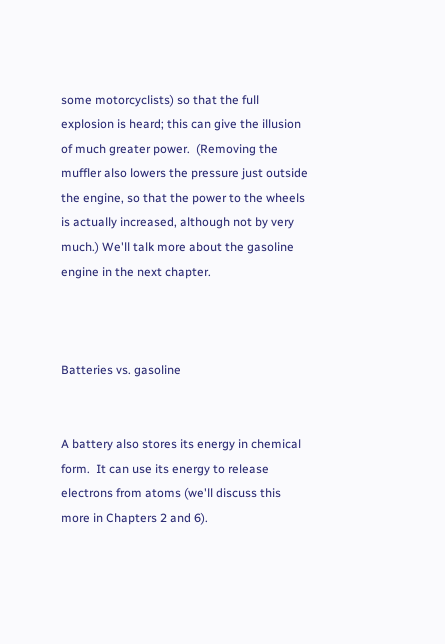some motorcyclists) so that the full explosion is heard; this can give the illusion of much greater power.  (Removing the muffler also lowers the pressure just outside the engine, so that the power to the wheels is actually increased, although not by very much.) We'll talk more about the gasoline engine in the next chapter.



Batteries vs. gasoline


A battery also stores its energy in chemical form.  It can use its energy to release electrons from atoms (we'll discuss this more in Chapters 2 and 6).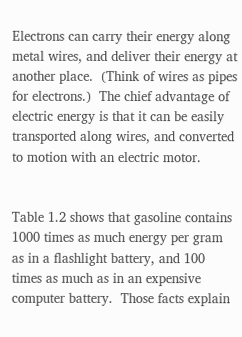Electrons can carry their energy along metal wires, and deliver their energy at another place.  (Think of wires as pipes for electrons.)  The chief advantage of electric energy is that it can be easily transported along wires, and converted to motion with an electric motor.


Table 1.2 shows that gasoline contains 1000 times as much energy per gram as in a flashlight battery, and 100 times as much as in an expensive computer battery.  Those facts explain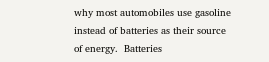why most automobiles use gasoline instead of batteries as their source of energy.  Batteries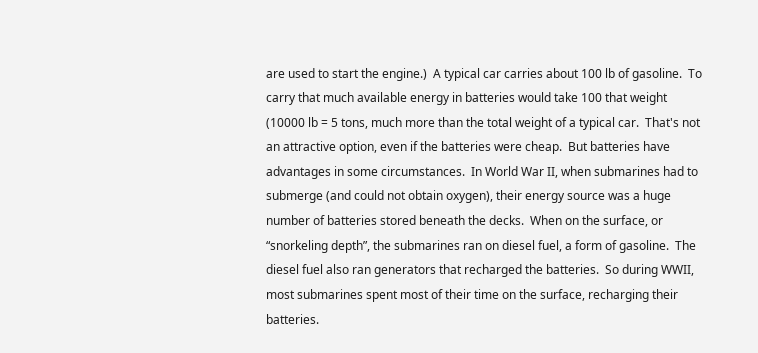are used to start the engine.)  A typical car carries about 100 lb of gasoline.  To carry that much available energy in batteries would take 100 that weight  (10000 lb = 5 tons, much more than the total weight of a typical car.  That's not an attractive option, even if the batteries were cheap.  But batteries have advantages in some circumstances.  In World War II, when submarines had to submerge (and could not obtain oxygen), their energy source was a huge number of batteries stored beneath the decks.  When on the surface, or “snorkeling depth”, the submarines ran on diesel fuel, a form of gasoline.  The diesel fuel also ran generators that recharged the batteries.  So during WWII, most submarines spent most of their time on the surface, recharging their batteries.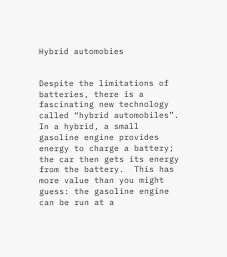Hybrid automobies


Despite the limitations of batteries, there is a fascinating new technology called “hybrid automobiles”.  In a hybrid, a small gasoline engine provides energy to charge a battery; the car then gets its energy from the battery.  This has more value than you might guess: the gasoline engine can be run at a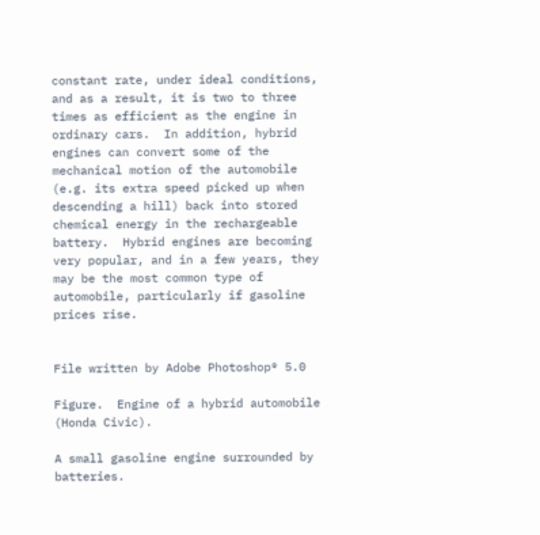constant rate, under ideal conditions, and as a result, it is two to three times as efficient as the engine in ordinary cars.  In addition, hybrid engines can convert some of the mechanical motion of the automobile (e.g. its extra speed picked up when descending a hill) back into stored chemical energy in the rechargeable battery.  Hybrid engines are becoming very popular, and in a few years, they may be the most common type of automobile, particularly if gasoline prices rise.


File written by Adobe Photoshop® 5.0

Figure.  Engine of a hybrid automobile (Honda Civic).

A small gasoline engine surrounded by batteries.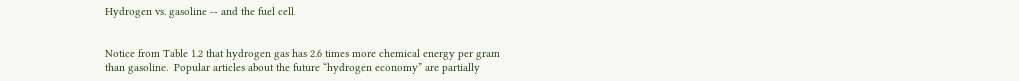Hydrogen vs. gasoline -- and the fuel cell


Notice from Table 1.2 that hydrogen gas has 2.6 times more chemical energy per gram than gasoline.  Popular articles about the future “hydrogen economy” are partially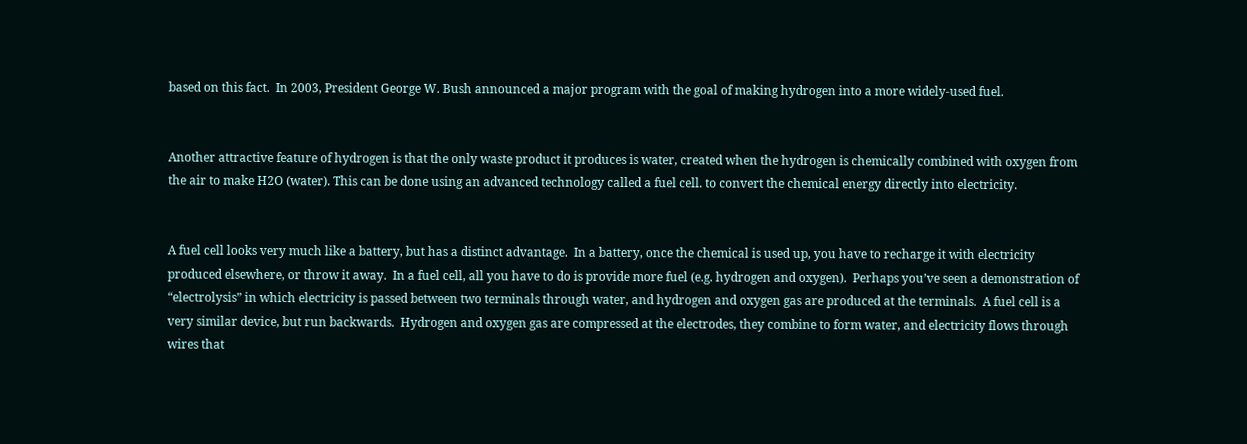based on this fact.  In 2003, President George W. Bush announced a major program with the goal of making hydrogen into a more widely-used fuel.


Another attractive feature of hydrogen is that the only waste product it produces is water, created when the hydrogen is chemically combined with oxygen from the air to make H2O (water). This can be done using an advanced technology called a fuel cell. to convert the chemical energy directly into electricity.


A fuel cell looks very much like a battery, but has a distinct advantage.  In a battery, once the chemical is used up, you have to recharge it with electricity produced elsewhere, or throw it away.  In a fuel cell, all you have to do is provide more fuel (e.g. hydrogen and oxygen).  Perhaps you’ve seen a demonstration of “electrolysis” in which electricity is passed between two terminals through water, and hydrogen and oxygen gas are produced at the terminals.  A fuel cell is a very similar device, but run backwards.  Hydrogen and oxygen gas are compressed at the electrodes, they combine to form water, and electricity flows through wires that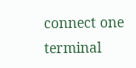connect one terminal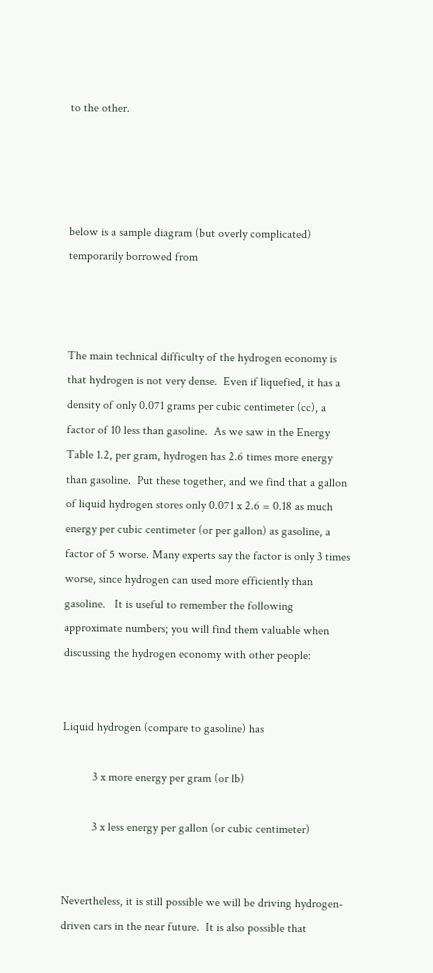to the other.




below is a sample diagram (but overly complicated) temporarily borrowed from



The main technical difficulty of the hydrogen economy is that hydrogen is not very dense.  Even if liquefied, it has a density of only 0.071 grams per cubic centimeter (cc), a factor of 10 less than gasoline.  As we saw in the Energy Table 1.2, per gram, hydrogen has 2.6 times more energy than gasoline.  Put these together, and we find that a gallon of liquid hydrogen stores only 0.071 x 2.6 = 0.18 as much energy per cubic centimeter (or per gallon) as gasoline, a factor of 5 worse. Many experts say the factor is only 3 times worse, since hydrogen can used more efficiently than gasoline.   It is useful to remember the following approximate numbers; you will find them valuable when discussing the hydrogen economy with other people:


Liquid hydrogen (compare to gasoline) has

          3 x more energy per gram (or lb)

          3 x less energy per gallon (or cubic centimeter)


Nevertheless, it is still possible we will be driving hydrogen-driven cars in the near future.  It is also possible that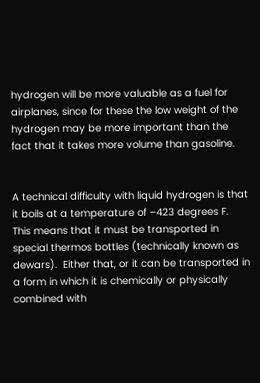hydrogen will be more valuable as a fuel for airplanes, since for these the low weight of the hydrogen may be more important than the fact that it takes more volume than gasoline.


A technical difficulty with liquid hydrogen is that it boils at a temperature of –423 degrees F.  This means that it must be transported in special thermos bottles (technically known as dewars).  Either that, or it can be transported in a form in which it is chemically or physically combined with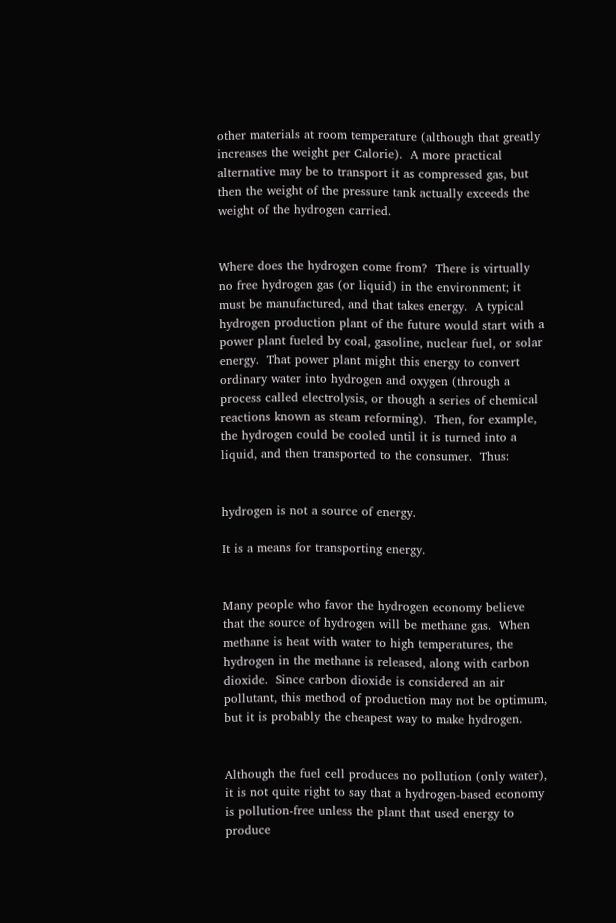other materials at room temperature (although that greatly increases the weight per Calorie).  A more practical alternative may be to transport it as compressed gas, but then the weight of the pressure tank actually exceeds the weight of the hydrogen carried.


Where does the hydrogen come from?  There is virtually no free hydrogen gas (or liquid) in the environment; it must be manufactured, and that takes energy.  A typical hydrogen production plant of the future would start with a power plant fueled by coal, gasoline, nuclear fuel, or solar energy.  That power plant might this energy to convert ordinary water into hydrogen and oxygen (through a process called electrolysis, or though a series of chemical reactions known as steam reforming).  Then, for example, the hydrogen could be cooled until it is turned into a liquid, and then transported to the consumer.  Thus:


hydrogen is not a source of energy.

It is a means for transporting energy.


Many people who favor the hydrogen economy believe that the source of hydrogen will be methane gas.  When methane is heat with water to high temperatures, the hydrogen in the methane is released, along with carbon dioxide.  Since carbon dioxide is considered an air pollutant, this method of production may not be optimum, but it is probably the cheapest way to make hydrogen.


Although the fuel cell produces no pollution (only water), it is not quite right to say that a hydrogen-based economy is pollution-free unless the plant that used energy to produce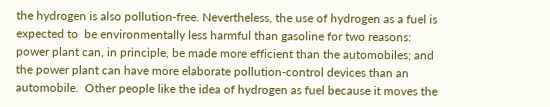the hydrogen is also pollution-free. Nevertheless, the use of hydrogen as a fuel is expected to  be environmentally less harmful than gasoline for two reasons: power plant can, in principle, be made more efficient than the automobiles; and the power plant can have more elaborate pollution-control devices than an automobile.  Other people like the idea of hydrogen as fuel because it moves the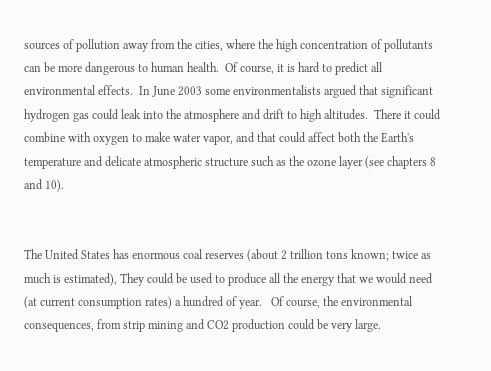sources of pollution away from the cities, where the high concentration of pollutants can be more dangerous to human health.  Of course, it is hard to predict all environmental effects.  In June 2003 some environmentalists argued that significant hydrogen gas could leak into the atmosphere and drift to high altitudes.  There it could combine with oxygen to make water vapor, and that could affect both the Earth's temperature and delicate atmospheric structure such as the ozone layer (see chapters 8 and 10).


The United States has enormous coal reserves (about 2 trillion tons known; twice as much is estimated), They could be used to produce all the energy that we would need (at current consumption rates) a hundred of year.   Of course, the environmental consequences, from strip mining and CO2 production could be very large.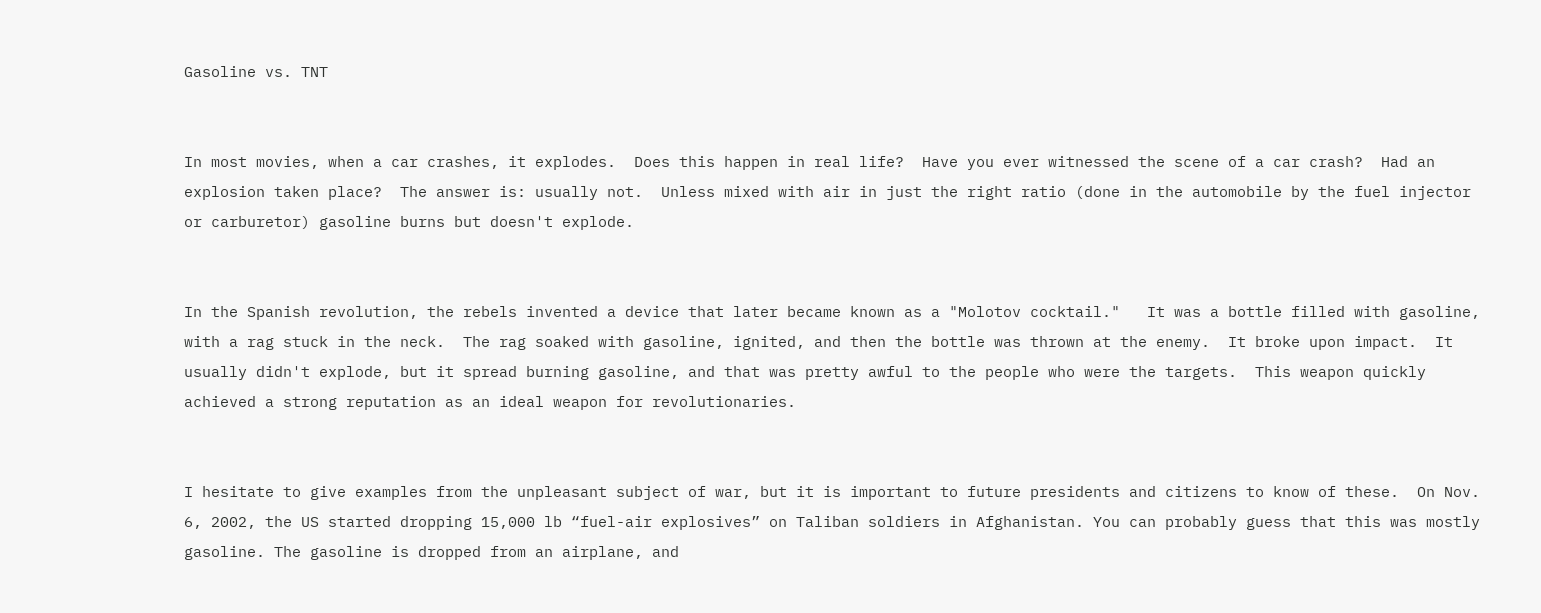Gasoline vs. TNT


In most movies, when a car crashes, it explodes.  Does this happen in real life?  Have you ever witnessed the scene of a car crash?  Had an explosion taken place?  The answer is: usually not.  Unless mixed with air in just the right ratio (done in the automobile by the fuel injector or carburetor) gasoline burns but doesn't explode.


In the Spanish revolution, the rebels invented a device that later became known as a "Molotov cocktail."   It was a bottle filled with gasoline, with a rag stuck in the neck.  The rag soaked with gasoline, ignited, and then the bottle was thrown at the enemy.  It broke upon impact.  It usually didn't explode, but it spread burning gasoline, and that was pretty awful to the people who were the targets.  This weapon quickly achieved a strong reputation as an ideal weapon for revolutionaries.


I hesitate to give examples from the unpleasant subject of war, but it is important to future presidents and citizens to know of these.  On Nov. 6, 2002, the US started dropping 15,000 lb “fuel-air explosives” on Taliban soldiers in Afghanistan. You can probably guess that this was mostly gasoline. The gasoline is dropped from an airplane, and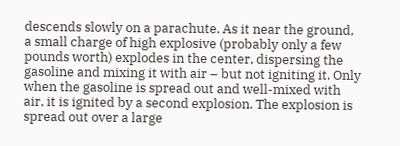descends slowly on a parachute. As it near the ground, a small charge of high explosive (probably only a few pounds worth) explodes in the center, dispersing the gasoline and mixing it with air – but not igniting it. Only when the gasoline is spread out and well-mixed with air, it is ignited by a second explosion. The explosion is spread out over a large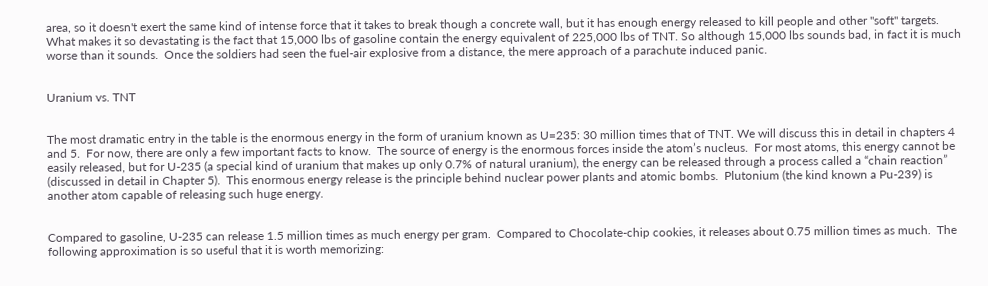area, so it doesn't exert the same kind of intense force that it takes to break though a concrete wall, but it has enough energy released to kill people and other "soft" targets. What makes it so devastating is the fact that 15,000 lbs of gasoline contain the energy equivalent of 225,000 lbs of TNT. So although 15,000 lbs sounds bad, in fact it is much worse than it sounds.  Once the soldiers had seen the fuel-air explosive from a distance, the mere approach of a parachute induced panic.


Uranium vs. TNT


The most dramatic entry in the table is the enormous energy in the form of uranium known as U=235: 30 million times that of TNT. We will discuss this in detail in chapters 4 and 5.  For now, there are only a few important facts to know.  The source of energy is the enormous forces inside the atom’s nucleus.  For most atoms, this energy cannot be easily released, but for U-235 (a special kind of uranium that makes up only 0.7% of natural uranium), the energy can be released through a process called a “chain reaction” (discussed in detail in Chapter 5).  This enormous energy release is the principle behind nuclear power plants and atomic bombs.  Plutonium (the kind known a Pu-239) is another atom capable of releasing such huge energy.


Compared to gasoline, U-235 can release 1.5 million times as much energy per gram.  Compared to Chocolate-chip cookies, it releases about 0.75 million times as much.  The following approximation is so useful that it is worth memorizing: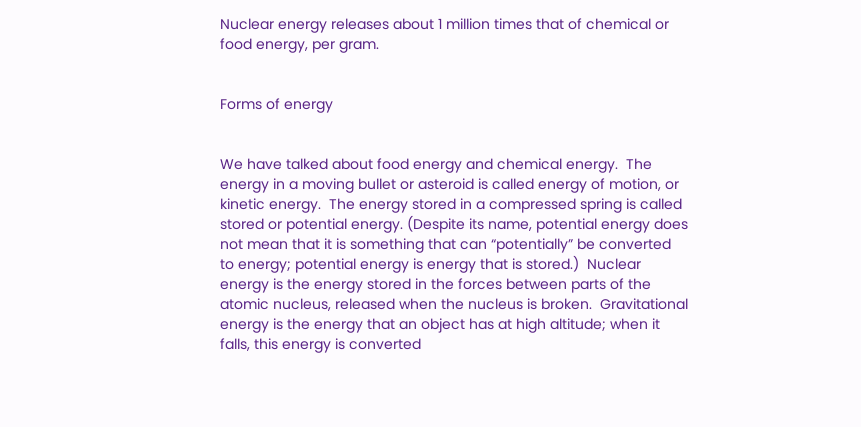Nuclear energy releases about 1 million times that of chemical or food energy, per gram.


Forms of energy


We have talked about food energy and chemical energy.  The energy in a moving bullet or asteroid is called energy of motion, or kinetic energy.  The energy stored in a compressed spring is called stored or potential energy. (Despite its name, potential energy does not mean that it is something that can “potentially” be converted to energy; potential energy is energy that is stored.)  Nuclear energy is the energy stored in the forces between parts of the atomic nucleus, released when the nucleus is broken.  Gravitational energy is the energy that an object has at high altitude; when it falls, this energy is converted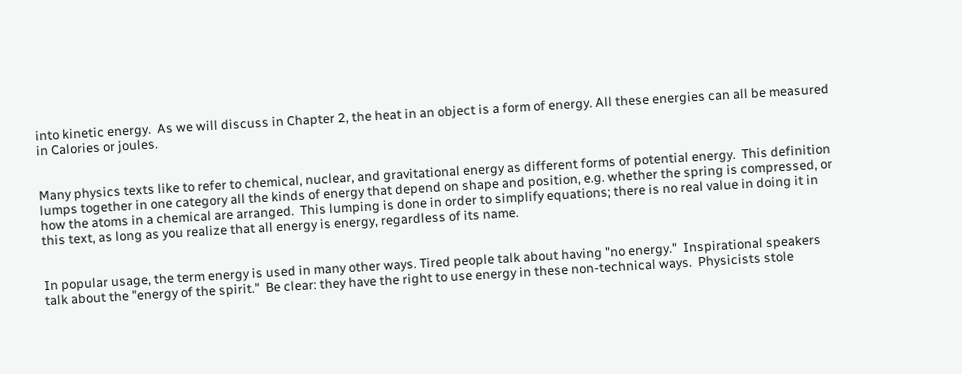into kinetic energy.  As we will discuss in Chapter 2, the heat in an object is a form of energy. All these energies can all be measured in Calories or joules.


Many physics texts like to refer to chemical, nuclear, and gravitational energy as different forms of potential energy.  This definition lumps together in one category all the kinds of energy that depend on shape and position, e.g. whether the spring is compressed, or how the atoms in a chemical are arranged.  This lumping is done in order to simplify equations; there is no real value in doing it in this text, as long as you realize that all energy is energy, regardless of its name.


In popular usage, the term energy is used in many other ways. Tired people talk about having "no energy."  Inspirational speakers talk about the "energy of the spirit."  Be clear: they have the right to use energy in these non-technical ways.  Physicists stole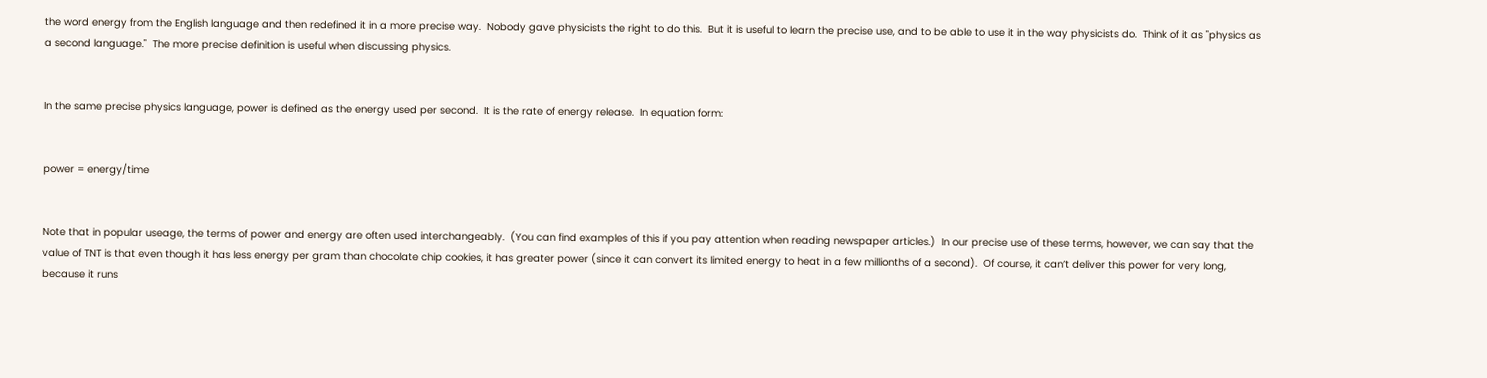the word energy from the English language and then redefined it in a more precise way.  Nobody gave physicists the right to do this.  But it is useful to learn the precise use, and to be able to use it in the way physicists do.  Think of it as "physics as a second language."  The more precise definition is useful when discussing physics.


In the same precise physics language, power is defined as the energy used per second.  It is the rate of energy release.  In equation form:


power = energy/time


Note that in popular useage, the terms of power and energy are often used interchangeably.  (You can find examples of this if you pay attention when reading newspaper articles.)  In our precise use of these terms, however, we can say that the value of TNT is that even though it has less energy per gram than chocolate chip cookies, it has greater power (since it can convert its limited energy to heat in a few millionths of a second).  Of course, it can’t deliver this power for very long, because it runs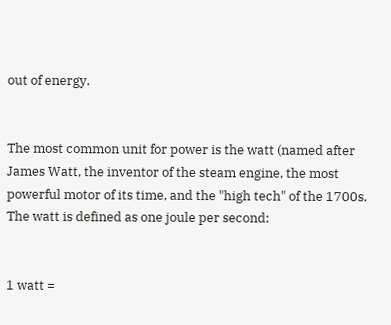out of energy.


The most common unit for power is the watt (named after James Watt, the inventor of the steam engine, the most powerful motor of its time, and the "high tech" of the 1700s.  The watt is defined as one joule per second:


1 watt =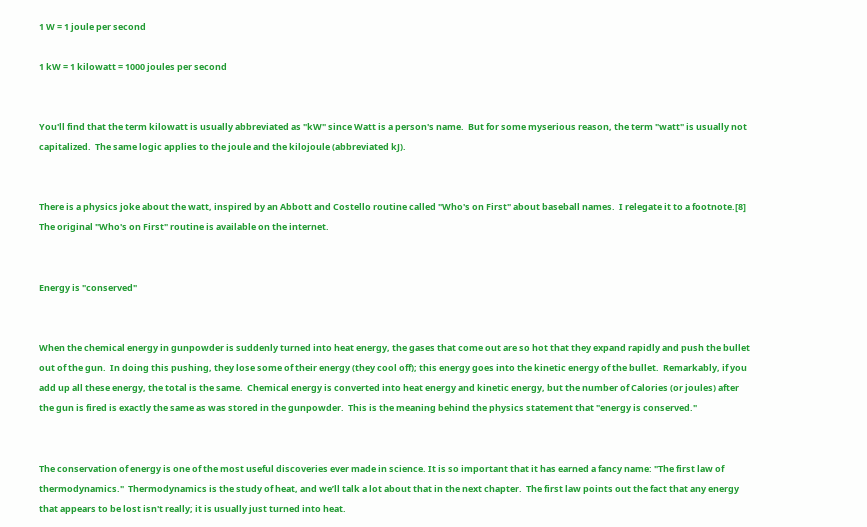1 W = 1 joule per second

1 kW = 1 kilowatt = 1000 joules per second


You'll find that the term kilowatt is usually abbreviated as "kW" since Watt is a person's name.  But for some myserious reason, the term "watt" is usually not capitalized.  The same logic applies to the joule and the kilojoule (abbreviated kJ).


There is a physics joke about the watt, inspired by an Abbott and Costello routine called "Who's on First" about baseball names.  I relegate it to a footnote.[8]  The original "Who's on First" routine is available on the internet.


Energy is "conserved"


When the chemical energy in gunpowder is suddenly turned into heat energy, the gases that come out are so hot that they expand rapidly and push the bullet out of the gun.  In doing this pushing, they lose some of their energy (they cool off); this energy goes into the kinetic energy of the bullet.  Remarkably, if you add up all these energy, the total is the same.  Chemical energy is converted into heat energy and kinetic energy, but the number of Calories (or joules) after the gun is fired is exactly the same as was stored in the gunpowder.  This is the meaning behind the physics statement that "energy is conserved."


The conservation of energy is one of the most useful discoveries ever made in science. It is so important that it has earned a fancy name: "The first law of thermodynamics."  Thermodynamics is the study of heat, and we’ll talk a lot about that in the next chapter.  The first law points out the fact that any energy that appears to be lost isn't really; it is usually just turned into heat.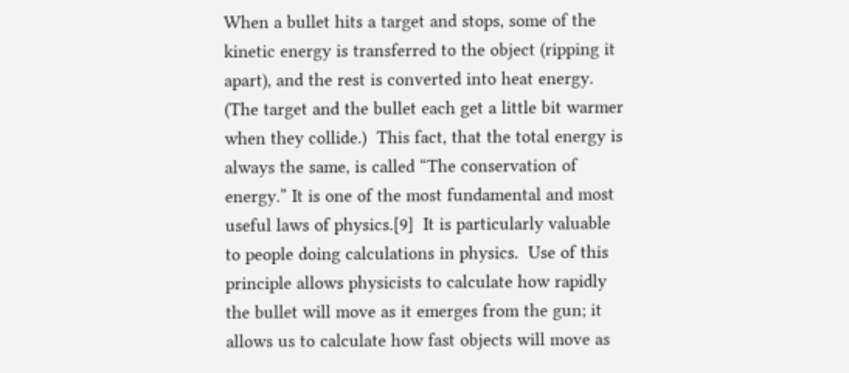When a bullet hits a target and stops, some of the kinetic energy is transferred to the object (ripping it apart), and the rest is converted into heat energy.  (The target and the bullet each get a little bit warmer when they collide.)  This fact, that the total energy is always the same, is called “The conservation of energy.” It is one of the most fundamental and most useful laws of physics.[9]  It is particularly valuable to people doing calculations in physics.  Use of this principle allows physicists to calculate how rapidly the bullet will move as it emerges from the gun; it allows us to calculate how fast objects will move as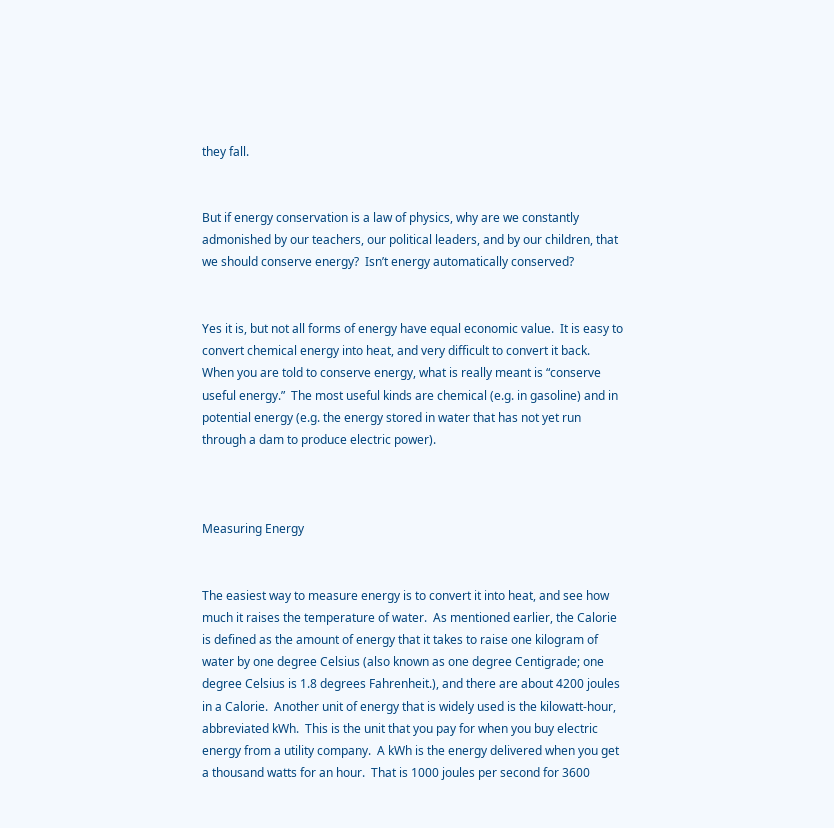they fall.


But if energy conservation is a law of physics, why are we constantly admonished by our teachers, our political leaders, and by our children, that we should conserve energy?  Isn’t energy automatically conserved?


Yes it is, but not all forms of energy have equal economic value.  It is easy to convert chemical energy into heat, and very difficult to convert it back.  When you are told to conserve energy, what is really meant is “conserve useful energy.”  The most useful kinds are chemical (e.g. in gasoline) and in potential energy (e.g. the energy stored in water that has not yet run through a dam to produce electric power).



Measuring Energy


The easiest way to measure energy is to convert it into heat, and see how much it raises the temperature of water.  As mentioned earlier, the Calorie is defined as the amount of energy that it takes to raise one kilogram of water by one degree Celsius (also known as one degree Centigrade; one degree Celsius is 1.8 degrees Fahrenheit.), and there are about 4200 joules in a Calorie.  Another unit of energy that is widely used is the kilowatt-hour, abbreviated kWh.  This is the unit that you pay for when you buy electric energy from a utility company.  A kWh is the energy delivered when you get a thousand watts for an hour.  That is 1000 joules per second for 3600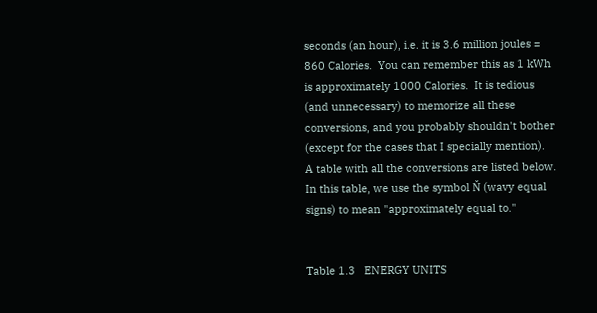seconds (an hour), i.e. it is 3.6 million joules = 860 Calories.  You can remember this as 1 kWh is approximately 1000 Calories.  It is tedious (and unnecessary) to memorize all these conversions, and you probably shouldn't bother (except for the cases that I specially mention).  A table with all the conversions are listed below.  In this table, we use the symbol Ň (wavy equal signs) to mean "approximately equal to."


Table 1.3   ENERGY UNITS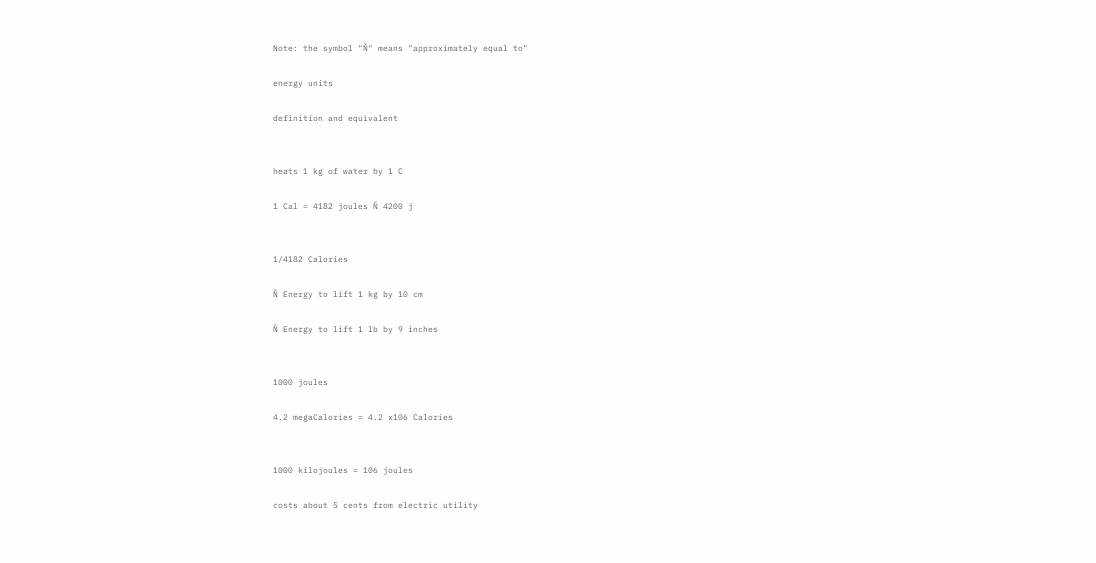Note: the symbol "Ň" means "approximately equal to"

energy units

definition and equivalent


heats 1 kg of water by 1 C

1 Cal = 4182 joules Ň 4200 j


1/4182 Calories

Ň Energy to lift 1 kg by 10 cm

Ň Energy to lift 1 lb by 9 inches


1000 joules

4.2 megaCalories = 4.2 x106 Calories


1000 kilojoules = 106 joules

costs about 5 cents from electric utility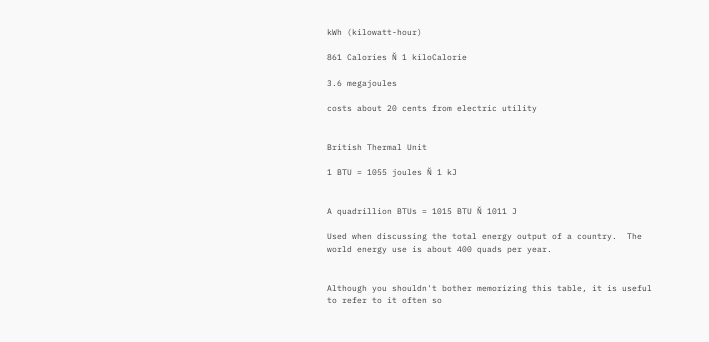kWh (kilowatt-hour)

861 Calories Ň 1 kiloCalorie

3.6 megajoules

costs about 20 cents from electric utility


British Thermal Unit

1 BTU = 1055 joules Ň 1 kJ


A quadrillion BTUs = 1015 BTU Ň 1011 J

Used when discussing the total energy output of a country.  The world energy use is about 400 quads per year.


Although you shouldn't bother memorizing this table, it is useful to refer to it often so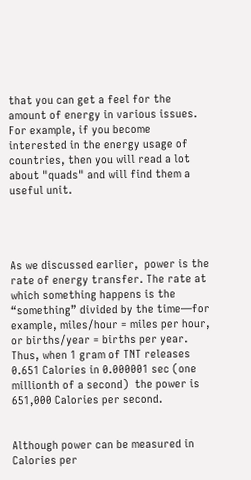that you can get a feel for the amount of energy in various issues.  For example, if you become interested in the energy usage of countries, then you will read a lot about "quads" and will find them a useful unit.




As we discussed earlier,  power is the rate of energy transfer. The rate at which something happens is the “something” divided by the time—for example, miles/hour = miles per hour, or births/year = births per year.  Thus, when 1 gram of TNT releases 0.651 Calories in 0.000001 sec (one millionth of a second)  the power is 651,000 Calories per second.


Although power can be measured in Calories per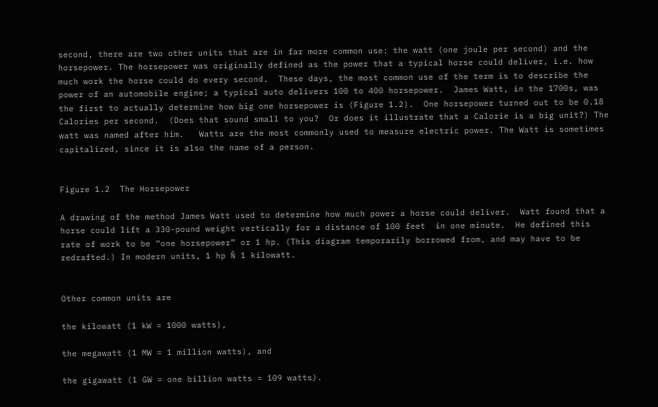second, there are two other units that are in far more common use: the watt (one joule per second) and the horsepower. The horsepower was originally defined as the power that a typical horse could deliver, i.e. how much work the horse could do every second.  These days, the most common use of the term is to describe the power of an automobile engine; a typical auto delivers 100 to 400 horsepower.  James Watt, in the 1700s, was the first to actually determine how big one horsepower is (Figure 1.2).  One horsepower turned out to be 0.18 Calories per second.  (Does that sound small to you?  Or does it illustrate that a Calorie is a big unit?) The watt was named after him.   Watts are the most commonly used to measure electric power. The Watt is sometimes capitalized, since it is also the name of a person.


Figure 1.2  The Horsepower

A drawing of the method James Watt used to determine how much power a horse could deliver.  Watt found that a horse could lift a 330-pound weight vertically for a distance of 100 feet  in one minute.  He defined this rate of work to be “one horsepower” or 1 hp. (This diagram temporarily borrowed from, and may have to be redrafted.) In modern units, 1 hp Ň 1 kilowatt.


Other common units are

the kilowatt (1 kW = 1000 watts),

the megawatt (1 MW = 1 million watts), and

the gigawatt (1 GW = one billion watts = 109 watts).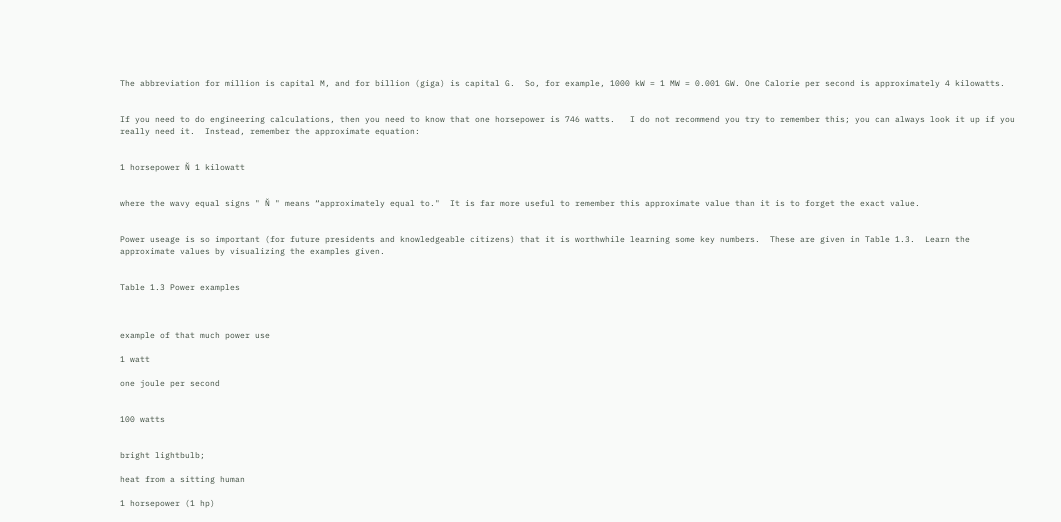The abbreviation for million is capital M, and for billion (giga) is capital G.  So, for example, 1000 kW = 1 MW = 0.001 GW. One Calorie per second is approximately 4 kilowatts.


If you need to do engineering calculations, then you need to know that one horsepower is 746 watts.   I do not recommend you try to remember this; you can always look it up if you really need it.  Instead, remember the approximate equation:


1 horsepower Ň 1 kilowatt


where the wavy equal signs " Ň " means “approximately equal to."  It is far more useful to remember this approximate value than it is to forget the exact value.


Power useage is so important (for future presidents and knowledgeable citizens) that it is worthwhile learning some key numbers.  These are given in Table 1.3.  Learn the approximate values by visualizing the examples given.


Table 1.3 Power examples



example of that much power use

1 watt

one joule per second


100 watts


bright lightbulb;

heat from a sitting human

1 horsepower (1 hp)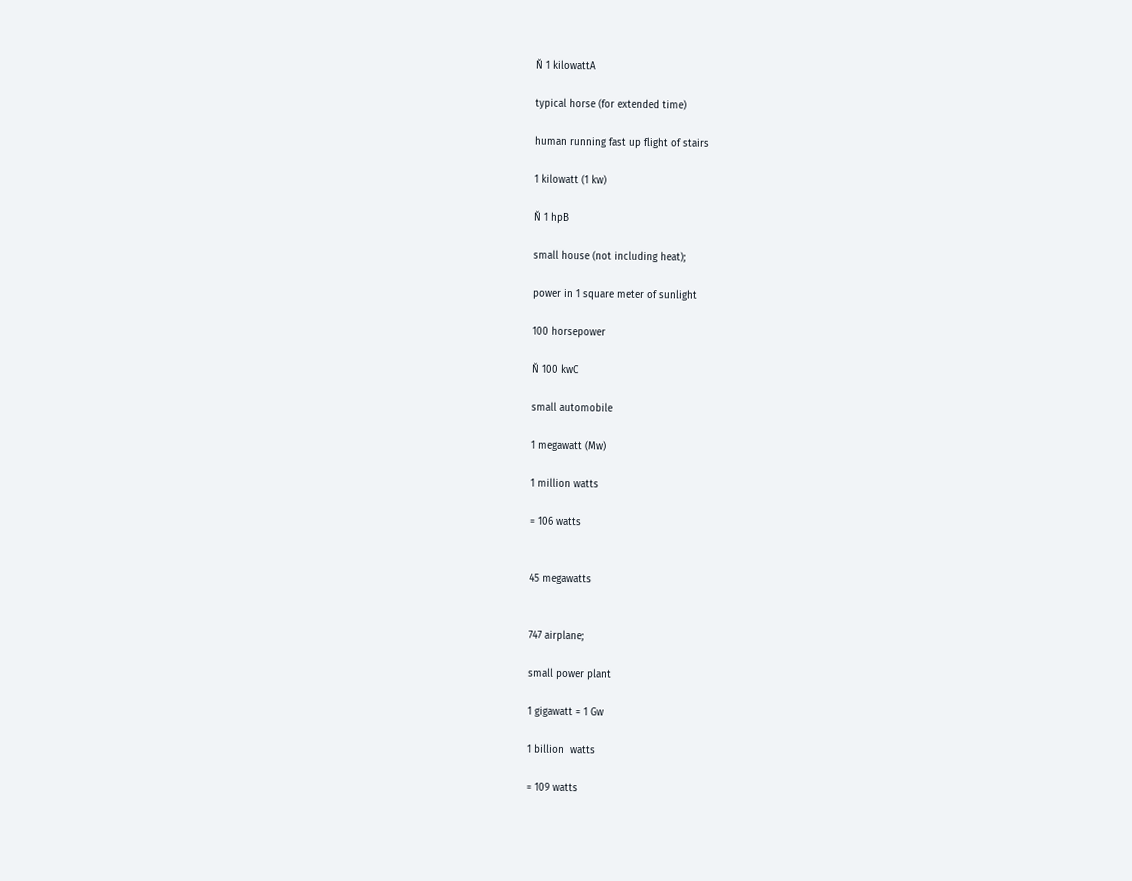Ň 1 kilowattA

typical horse (for extended time)

human running fast up flight of stairs

1 kilowatt (1 kw)

Ň 1 hpB

small house (not including heat);

power in 1 square meter of sunlight

100 horsepower

Ň 100 kwC

small automobile

1 megawatt (Mw)

1 million watts

= 106 watts


45 megawatts


747 airplane;

small power plant

1 gigawatt = 1 Gw

1 billion  watts

= 109 watts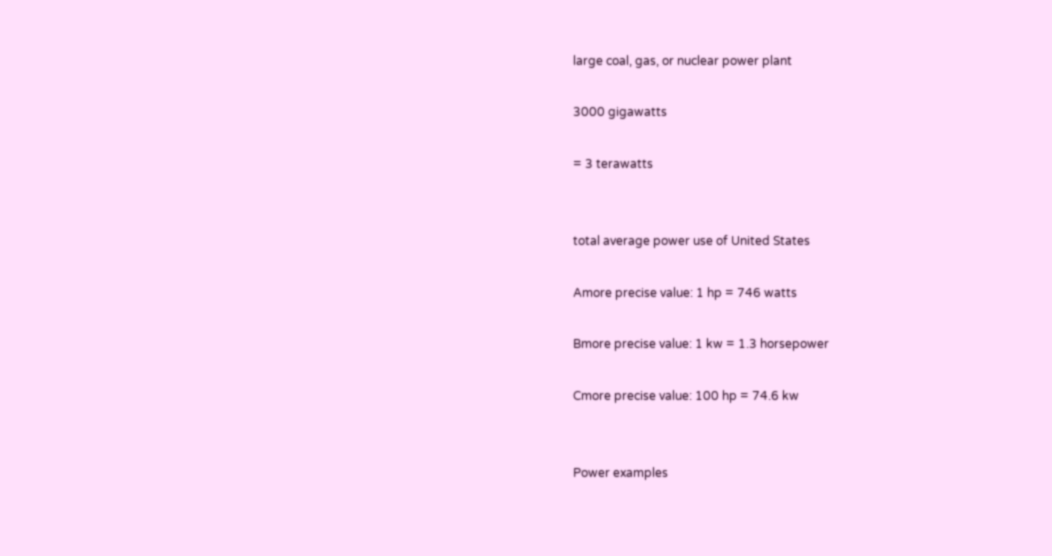large coal, gas, or nuclear power plant

3000 gigawatts

= 3 terawatts


total average power use of United States

Amore precise value: 1 hp = 746 watts

Bmore precise value: 1 kw = 1.3 horsepower

Cmore precise value: 100 hp = 74.6 kw


Power examples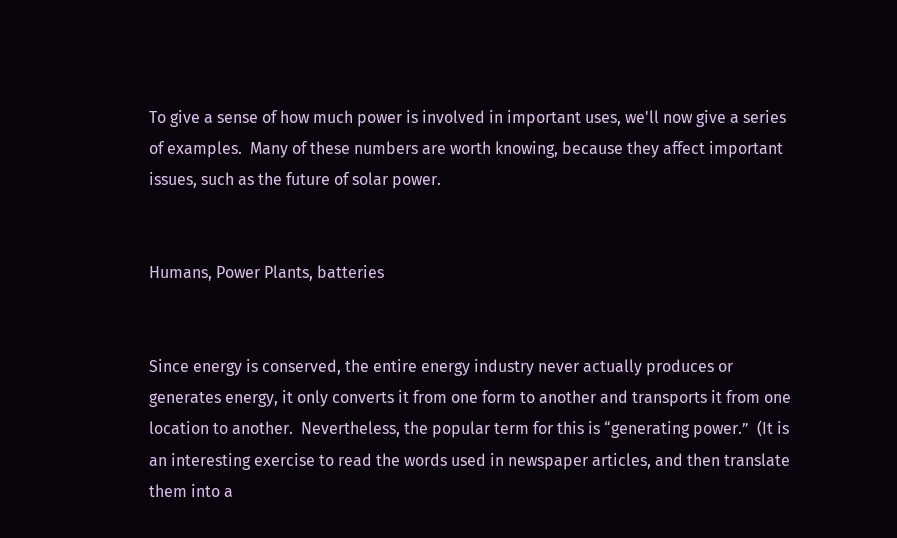To give a sense of how much power is involved in important uses, we'll now give a series of examples.  Many of these numbers are worth knowing, because they affect important issues, such as the future of solar power.


Humans, Power Plants, batteries


Since energy is conserved, the entire energy industry never actually produces or generates energy, it only converts it from one form to another and transports it from one location to another.  Nevertheless, the popular term for this is “generating power.”  (It is an interesting exercise to read the words used in newspaper articles, and then translate them into a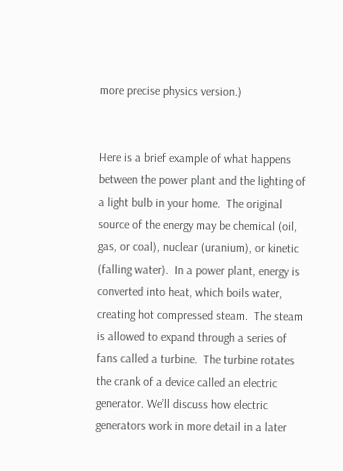more precise physics version.)


Here is a brief example of what happens between the power plant and the lighting of a light bulb in your home.  The original source of the energy may be chemical (oil, gas, or coal), nuclear (uranium), or kinetic (falling water).  In a power plant, energy is converted into heat, which boils water, creating hot compressed steam.  The steam is allowed to expand through a series of fans called a turbine.  The turbine rotates the crank of a device called an electric generator. We’ll discuss how electric generators work in more detail in a later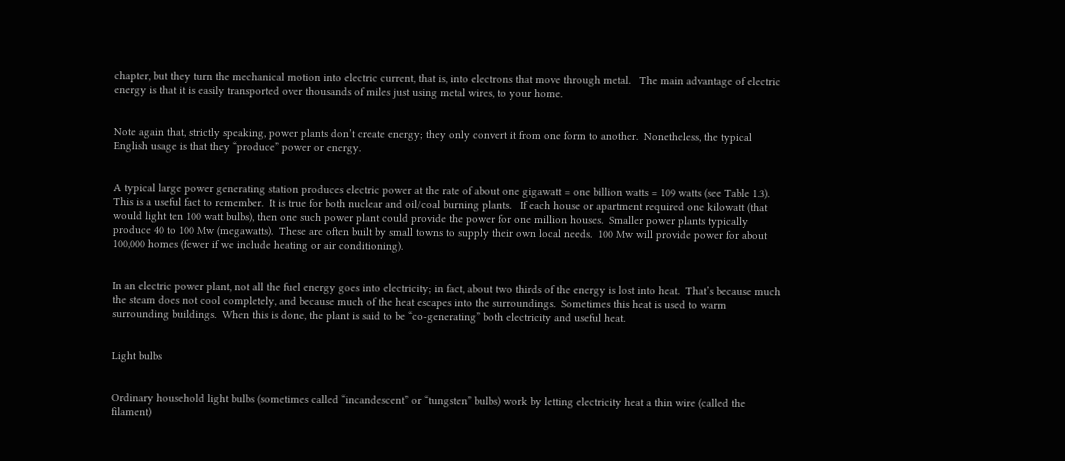chapter, but they turn the mechanical motion into electric current, that is, into electrons that move through metal.   The main advantage of electric energy is that it is easily transported over thousands of miles just using metal wires, to your home.


Note again that, strictly speaking, power plants don’t create energy; they only convert it from one form to another.  Nonetheless, the typical English usage is that they “produce” power or energy.


A typical large power generating station produces electric power at the rate of about one gigawatt = one billion watts = 109 watts (see Table 1.3).  This is a useful fact to remember.  It is true for both nuclear and oil/coal burning plants.   If each house or apartment required one kilowatt (that would light ten 100 watt bulbs), then one such power plant could provide the power for one million houses.  Smaller power plants typically produce 40 to 100 Mw (megawatts).  These are often built by small towns to supply their own local needs.  100 Mw will provide power for about 100,000 homes (fewer if we include heating or air conditioning).


In an electric power plant, not all the fuel energy goes into electricity; in fact, about two thirds of the energy is lost into heat.  That’s because much the steam does not cool completely, and because much of the heat escapes into the surroundings.  Sometimes this heat is used to warm surrounding buildings.  When this is done, the plant is said to be “co-generating” both electricity and useful heat.


Light bulbs


Ordinary household light bulbs (sometimes called “incandescent” or “tungsten” bulbs) work by letting electricity heat a thin wire (called the filament)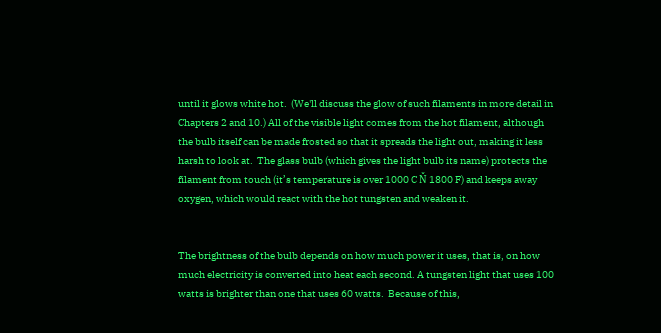until it glows white hot.  (We'll discuss the glow of such filaments in more detail in Chapters 2 and 10.) All of the visible light comes from the hot filament, although the bulb itself can be made frosted so that it spreads the light out, making it less harsh to look at.  The glass bulb (which gives the light bulb its name) protects the filament from touch (it’s temperature is over 1000 C Ň 1800 F) and keeps away oxygen, which would react with the hot tungsten and weaken it.


The brightness of the bulb depends on how much power it uses, that is, on how much electricity is converted into heat each second. A tungsten light that uses 100 watts is brighter than one that uses 60 watts.  Because of this,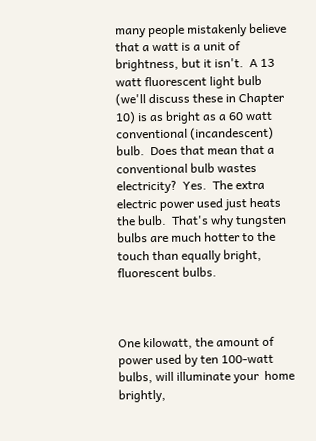many people mistakenly believe that a watt is a unit of brightness, but it isn't.  A 13 watt fluorescent light bulb (we'll discuss these in Chapter 10) is as bright as a 60 watt conventional (incandescent) bulb.  Does that mean that a conventional bulb wastes electricity?  Yes.  The extra electric power used just heats the bulb.  That's why tungsten bulbs are much hotter to the touch than equally bright, fluorescent bulbs.



One kilowatt, the amount of power used by ten 100-watt bulbs, will illuminate your  home brightly,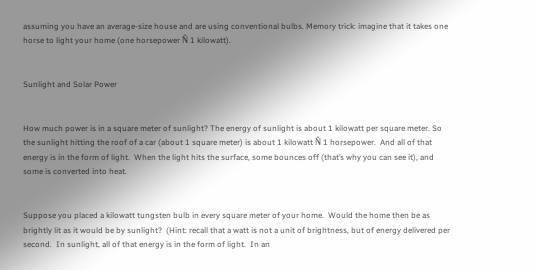assuming you have an average-size house and are using conventional bulbs. Memory trick: imagine that it takes one horse to light your home (one horsepower Ň 1 kilowatt).


Sunlight and Solar Power


How much power is in a square meter of sunlight? The energy of sunlight is about 1 kilowatt per square meter. So the sunlight hitting the roof of a car (about 1 square meter) is about 1 kilowatt Ň 1 horsepower.  And all of that energy is in the form of light.  When the light hits the surface, some bounces off (that’s why you can see it), and some is converted into heat.


Suppose you placed a kilowatt tungsten bulb in every square meter of your home.  Would the home then be as brightly lit as it would be by sunlight?  (Hint: recall that a watt is not a unit of brightness, but of energy delivered per second.  In sunlight, all of that energy is in the form of light.  In an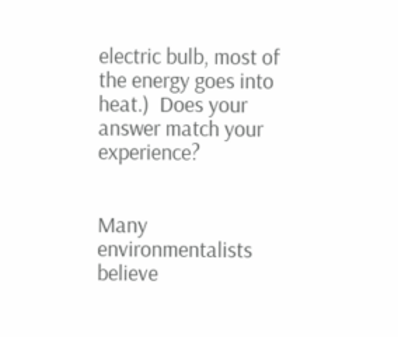electric bulb, most of the energy goes into heat.)  Does your answer match your experience?


Many environmentalists believe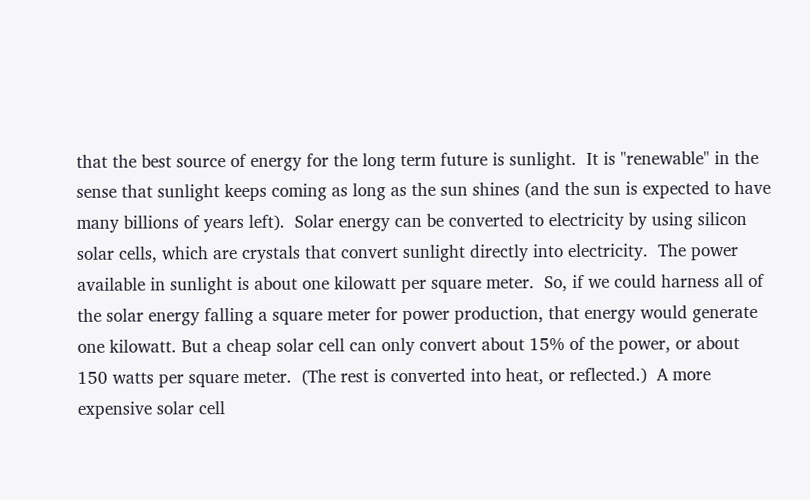that the best source of energy for the long term future is sunlight.  It is "renewable" in the sense that sunlight keeps coming as long as the sun shines (and the sun is expected to have many billions of years left).  Solar energy can be converted to electricity by using silicon solar cells, which are crystals that convert sunlight directly into electricity.  The power available in sunlight is about one kilowatt per square meter.  So, if we could harness all of the solar energy falling a square meter for power production, that energy would generate one kilowatt. But a cheap solar cell can only convert about 15% of the power, or about 150 watts per square meter.  (The rest is converted into heat, or reflected.)  A more expensive solar cell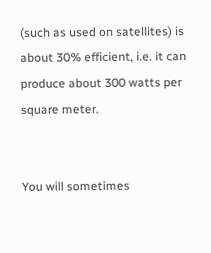(such as used on satellites) is about 30% efficient, i.e. it can produce about 300 watts per square meter.


You will sometimes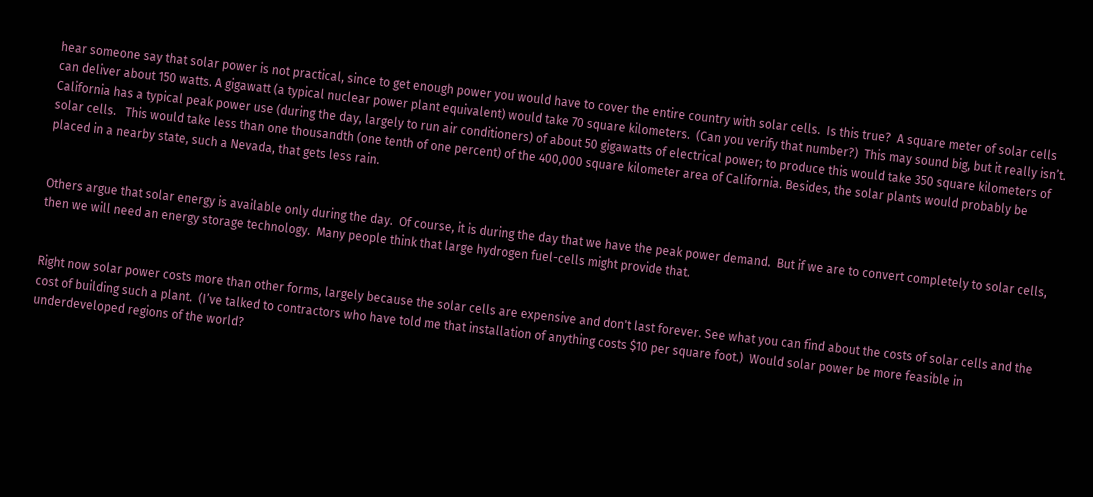hear someone say that solar power is not practical, since to get enough power you would have to cover the entire country with solar cells.  Is this true?  A square meter of solar cells can deliver about 150 watts. A gigawatt (a typical nuclear power plant equivalent) would take 70 square kilometers.  (Can you verify that number?)  This may sound big, but it really isn’t.  California has a typical peak power use (during the day, largely to run air conditioners) of about 50 gigawatts of electrical power; to produce this would take 350 square kilometers of solar cells.   This would take less than one thousandth (one tenth of one percent) of the 400,000 square kilometer area of California. Besides, the solar plants would probably be placed in a nearby state, such a Nevada, that gets less rain.


Others argue that solar energy is available only during the day.  Of course, it is during the day that we have the peak power demand.  But if we are to convert completely to solar cells, then we will need an energy storage technology.  Many people think that large hydrogen fuel-cells might provide that.


Right now solar power costs more than other forms, largely because the solar cells are expensive and don't last forever. See what you can find about the costs of solar cells and the cost of building such a plant.  (I’ve talked to contractors who have told me that installation of anything costs $10 per square foot.)  Would solar power be more feasible in underdeveloped regions of the world?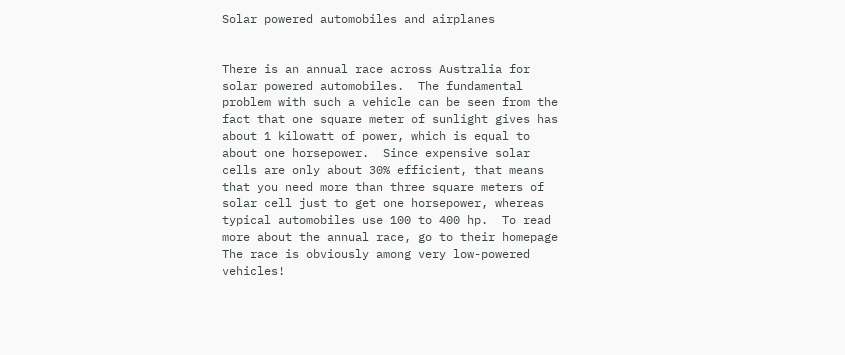Solar powered automobiles and airplanes


There is an annual race across Australia for solar powered automobiles.  The fundamental problem with such a vehicle can be seen from the fact that one square meter of sunlight gives has about 1 kilowatt of power, which is equal to about one horsepower.  Since expensive solar cells are only about 30% efficient, that means that you need more than three square meters of solar cell just to get one horsepower, whereas typical automobiles use 100 to 400 hp.  To read more about the annual race, go to their homepage The race is obviously among very low-powered vehicles!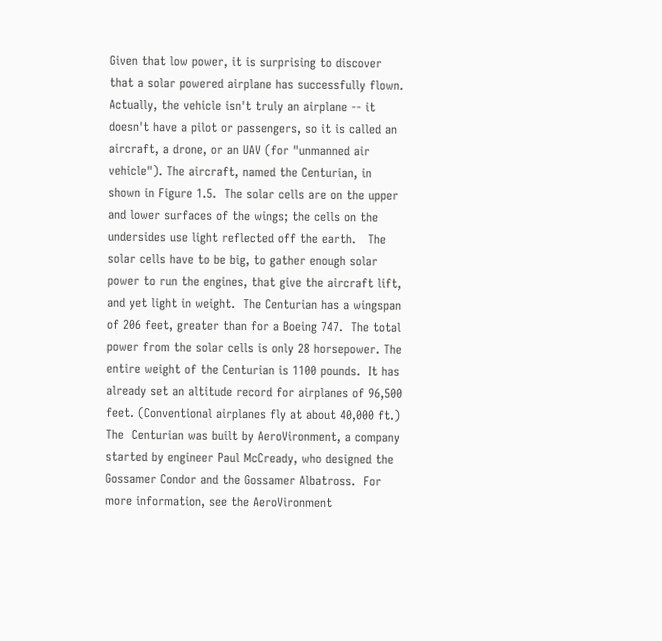Given that low power, it is surprising to discover that a solar powered airplane has successfully flown.  Actually, the vehicle isn't truly an airplane -- it doesn't have a pilot or passengers, so it is called an aircraft, a drone, or an UAV (for "unmanned air vehicle"). The aircraft, named the Centurian, in shown in Figure 1.5.  The solar cells are on the upper and lower surfaces of the wings; the cells on the undersides use light reflected off the earth.   The solar cells have to be big, to gather enough solar power to run the engines, that give the aircraft lift, and yet light in weight.  The Centurian has a wingspan of 206 feet, greater than for a Boeing 747.  The total power from the solar cells is only 28 horsepower. The entire weight of the Centurian is 1100 pounds.  It has already set an altitude record for airplanes of 96,500 feet. (Conventional airplanes fly at about 40,000 ft.) The  Centurian was built by AeroVironment, a company started by engineer Paul McCready, who designed the Gossamer Condor and the Gossamer Albatross.  For more information, see the AeroVironment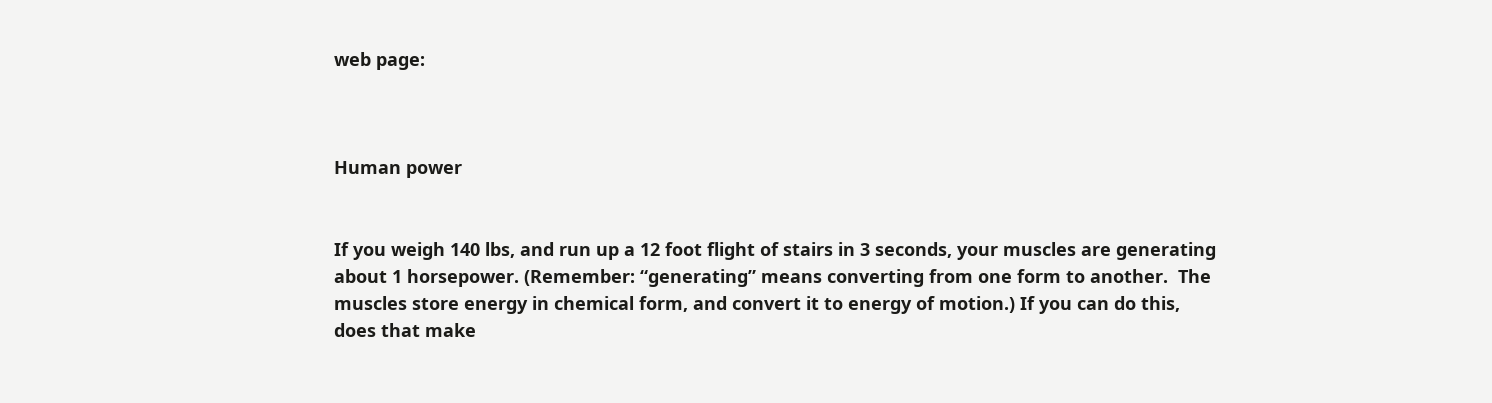web page:



Human power


If you weigh 140 lbs, and run up a 12 foot flight of stairs in 3 seconds, your muscles are generating about 1 horsepower. (Remember: “generating” means converting from one form to another.  The muscles store energy in chemical form, and convert it to energy of motion.) If you can do this, does that make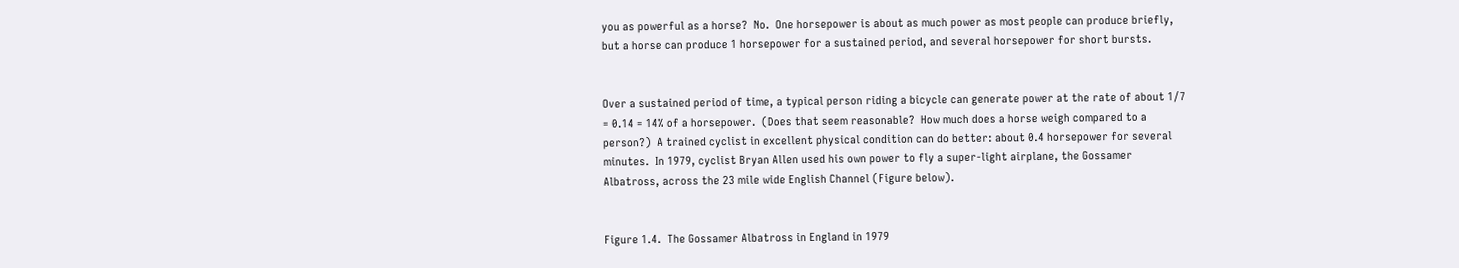you as powerful as a horse?  No.  One horsepower is about as much power as most people can produce briefly, but a horse can produce 1 horsepower for a sustained period, and several horsepower for short bursts.


Over a sustained period of time, a typical person riding a bicycle can generate power at the rate of about 1/7 = 0.14 = 14% of a horsepower.  (Does that seem reasonable?  How much does a horse weigh compared to a person?)  A trained cyclist in excellent physical condition can do better: about 0.4 horsepower for several minutes.  In 1979, cyclist Bryan Allen used his own power to fly a super-light airplane, the Gossamer Albatross, across the 23 mile wide English Channel (Figure below).


Figure 1.4.  The Gossamer Albatross in England in 1979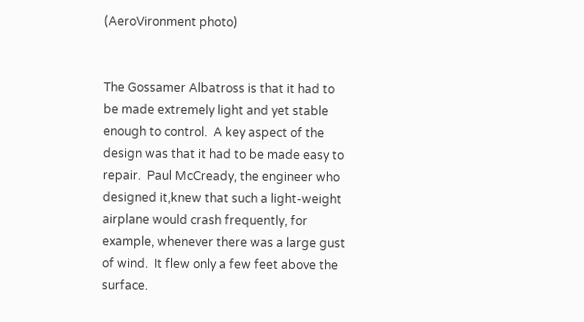(AeroVironment photo)


The Gossamer Albatross is that it had to be made extremely light and yet stable enough to control.  A key aspect of the design was that it had to be made easy to repair.  Paul McCready, the engineer who designed it,knew that such a light-weight airplane would crash frequently, for example, whenever there was a large gust of wind.  It flew only a few feet above the surface.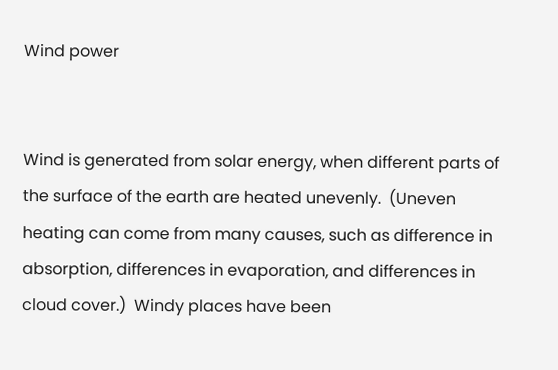Wind power


Wind is generated from solar energy, when different parts of the surface of the earth are heated unevenly.  (Uneven heating can come from many causes, such as difference in absorption, differences in evaporation, and differences in cloud cover.)  Windy places have been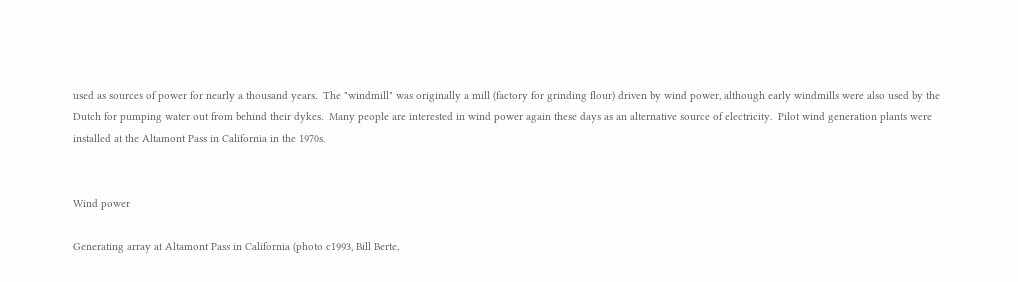used as sources of power for nearly a thousand years.  The "windmill" was originally a mill (factory for grinding flour) driven by wind power, although early windmills were also used by the Dutch for pumping water out from behind their dykes.  Many people are interested in wind power again these days as an alternative source of electricity.  Pilot wind generation plants were installed at the Altamont Pass in California in the 1970s.


Wind power

Generating array at Altamont Pass in California (photo c1993, Bill Berte,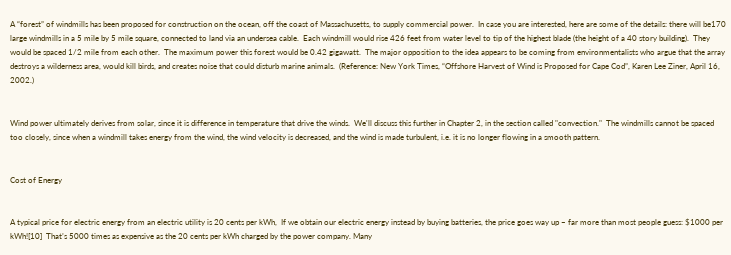A “forest” of windmills has been proposed for construction on the ocean, off the coast of Massachusetts, to supply commercial power.  In case you are interested, here are some of the details: there will be170 large windmills in a 5 mile by 5 mile square, connected to land via an undersea cable.  Each windmill would rise 426 feet from water level to tip of the highest blade (the height of a 40 story building).  They would be spaced 1/2 mile from each other.  The maximum power this forest would be 0.42 gigawatt.  The major opposition to the idea appears to be coming from environmentalists who argue that the array destroys a wilderness area, would kill birds, and creates noise that could disturb marine animals.  (Reference: New York Times, “Offshore Harvest of Wind is Proposed for Cape Cod”, Karen Lee Ziner, April 16, 2002.)


Wind power ultimately derives from solar, since it is difference in temperature that drive the winds.  We'll discuss this further in Chapter 2, in the section called "convection."  The windmills cannot be spaced too closely, since when a windmill takes energy from the wind, the wind velocity is decreased, and the wind is made turbulent, i.e. it is no longer flowing in a smooth pattern.


Cost of Energy


A typical price for electric energy from an electric utility is 20 cents per kWh,  If we obtain our electric energy instead by buying batteries, the price goes way up – far more than most people guess: $1000 per kWh![10]  That’s 5000 times as expensive as the 20 cents per kWh charged by the power company. Many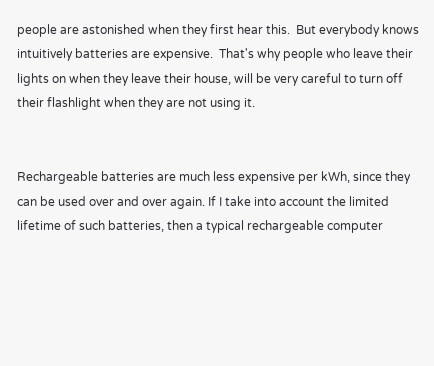people are astonished when they first hear this.  But everybody knows intuitively batteries are expensive.  That's why people who leave their lights on when they leave their house, will be very careful to turn off their flashlight when they are not using it.


Rechargeable batteries are much less expensive per kWh, since they can be used over and over again. If I take into account the limited lifetime of such batteries, then a typical rechargeable computer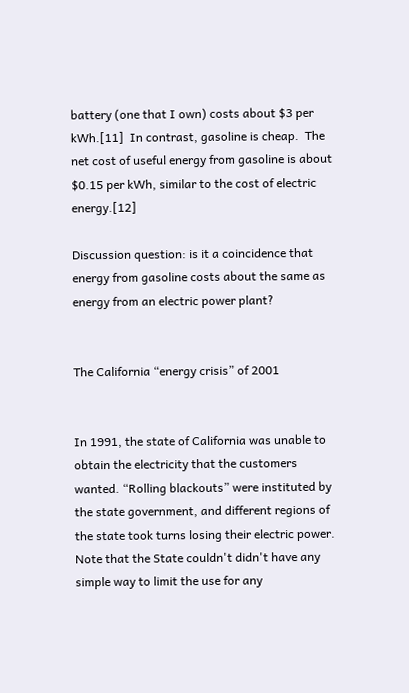battery (one that I own) costs about $3 per kWh.[11]  In contrast, gasoline is cheap.  The net cost of useful energy from gasoline is about $0.15 per kWh, similar to the cost of electric energy.[12]

Discussion question: is it a coincidence that energy from gasoline costs about the same as energy from an electric power plant?


The California “energy crisis” of 2001


In 1991, the state of California was unable to obtain the electricity that the customers wanted. “Rolling blackouts” were instituted by the state government, and different regions of the state took turns losing their electric power.  Note that the State couldn't didn't have any simple way to limit the use for any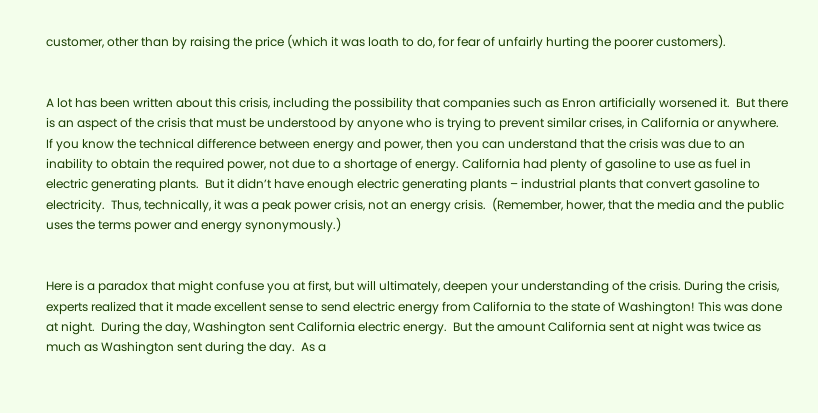customer, other than by raising the price (which it was loath to do, for fear of unfairly hurting the poorer customers).


A lot has been written about this crisis, including the possibility that companies such as Enron artificially worsened it.  But there is an aspect of the crisis that must be understood by anyone who is trying to prevent similar crises, in California or anywhere.  If you know the technical difference between energy and power, then you can understand that the crisis was due to an inability to obtain the required power, not due to a shortage of energy. California had plenty of gasoline to use as fuel in electric generating plants.  But it didn’t have enough electric generating plants – industrial plants that convert gasoline to electricity.  Thus, technically, it was a peak power crisis, not an energy crisis.  (Remember, hower, that the media and the public uses the terms power and energy synonymously.)


Here is a paradox that might confuse you at first, but will ultimately, deepen your understanding of the crisis. During the crisis, experts realized that it made excellent sense to send electric energy from California to the state of Washington! This was done at night.  During the day, Washington sent California electric energy.  But the amount California sent at night was twice as much as Washington sent during the day.  As a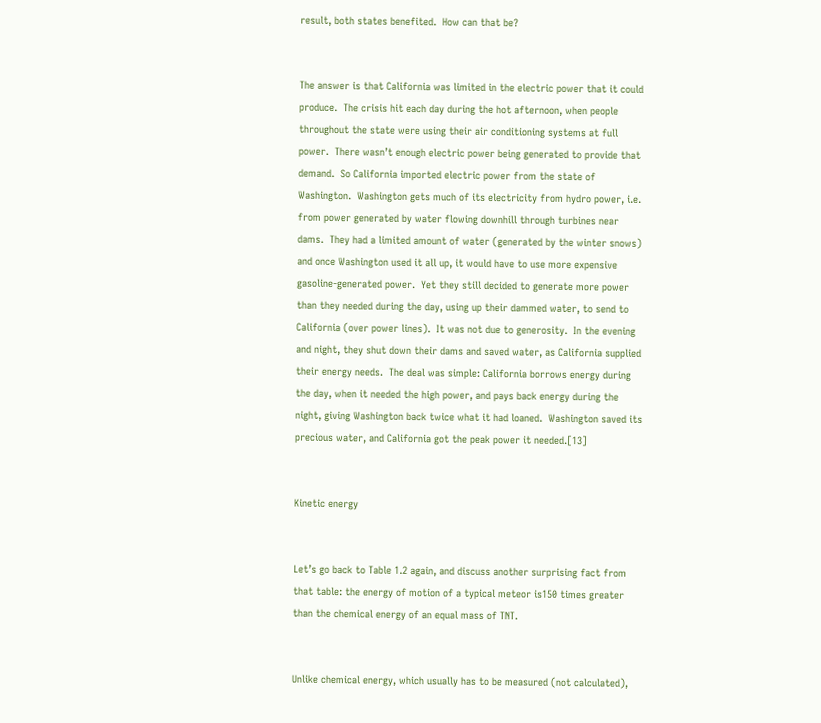result, both states benefited.  How can that be?


The answer is that California was limited in the electric power that it could produce.  The crisis hit each day during the hot afternoon, when people throughout the state were using their air conditioning systems at full power.  There wasn’t enough electric power being generated to provide that demand.  So California imported electric power from the state of Washington.  Washington gets much of its electricity from hydro power, i.e. from power generated by water flowing downhill through turbines near dams.  They had a limited amount of water (generated by the winter snows) and once Washington used it all up, it would have to use more expensive gasoline-generated power.  Yet they still decided to generate more power than they needed during the day, using up their dammed water, to send to California (over power lines).  It was not due to generosity.  In the evening and night, they shut down their dams and saved water, as California supplied their energy needs.  The deal was simple: California borrows energy during the day, when it needed the high power, and pays back energy during the night, giving Washington back twice what it had loaned.  Washington saved its precious water, and California got the peak power it needed.[13]


Kinetic energy


Let’s go back to Table 1.2 again, and discuss another surprising fact from that table: the energy of motion of a typical meteor is150 times greater than the chemical energy of an equal mass of TNT.


Unlike chemical energy, which usually has to be measured (not calculated),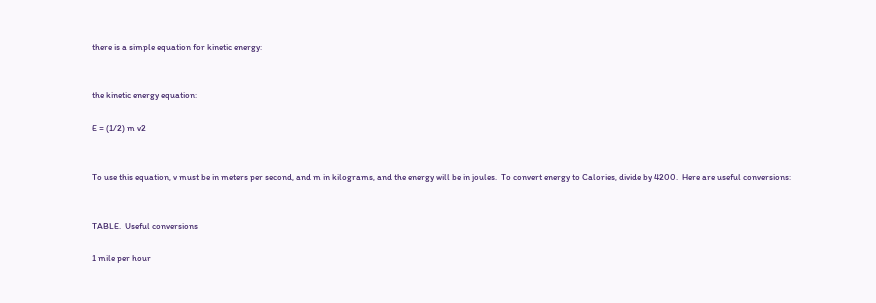there is a simple equation for kinetic energy:


the kinetic energy equation:

E = (1/2) m v2


To use this equation, v must be in meters per second, and m in kilograms, and the energy will be in joules.  To convert energy to Calories, divide by 4200.  Here are useful conversions:


TABLE.  Useful conversions

1 mile per hour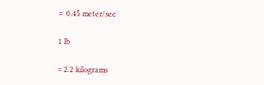=  0.45 meter/sec

1 lb

= 2.2 kilograms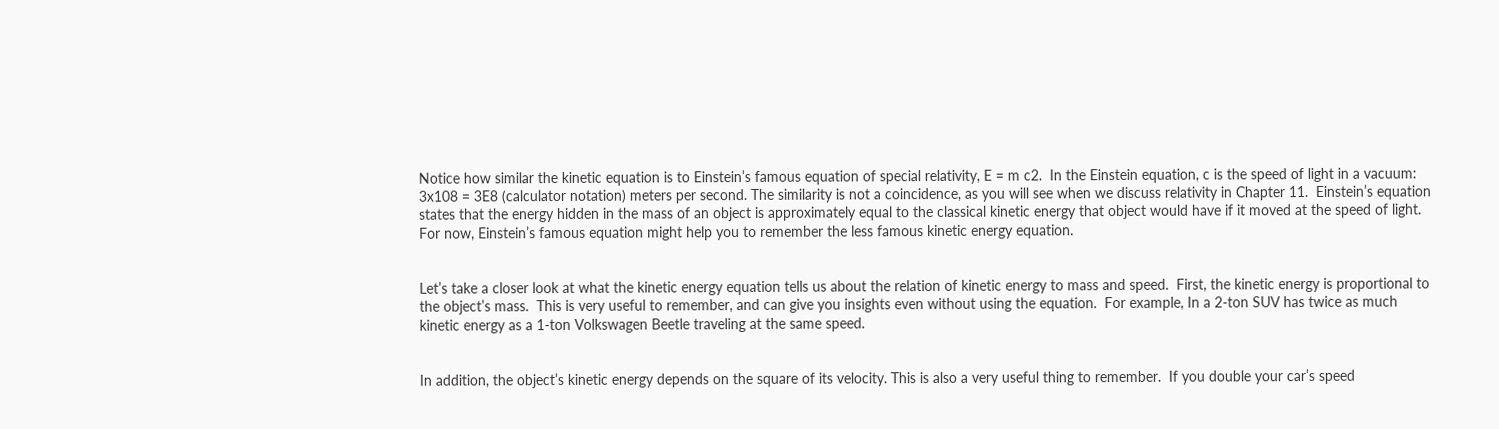Notice how similar the kinetic equation is to Einstein’s famous equation of special relativity, E = m c2.  In the Einstein equation, c is the speed of light in a vacuum: 3x108 = 3E8 (calculator notation) meters per second. The similarity is not a coincidence, as you will see when we discuss relativity in Chapter 11.  Einstein’s equation states that the energy hidden in the mass of an object is approximately equal to the classical kinetic energy that object would have if it moved at the speed of light.  For now, Einstein’s famous equation might help you to remember the less famous kinetic energy equation.


Let’s take a closer look at what the kinetic energy equation tells us about the relation of kinetic energy to mass and speed.  First, the kinetic energy is proportional to the object’s mass.  This is very useful to remember, and can give you insights even without using the equation.  For example, In a 2-ton SUV has twice as much kinetic energy as a 1-ton Volkswagen Beetle traveling at the same speed.


In addition, the object’s kinetic energy depends on the square of its velocity. This is also a very useful thing to remember.  If you double your car’s speed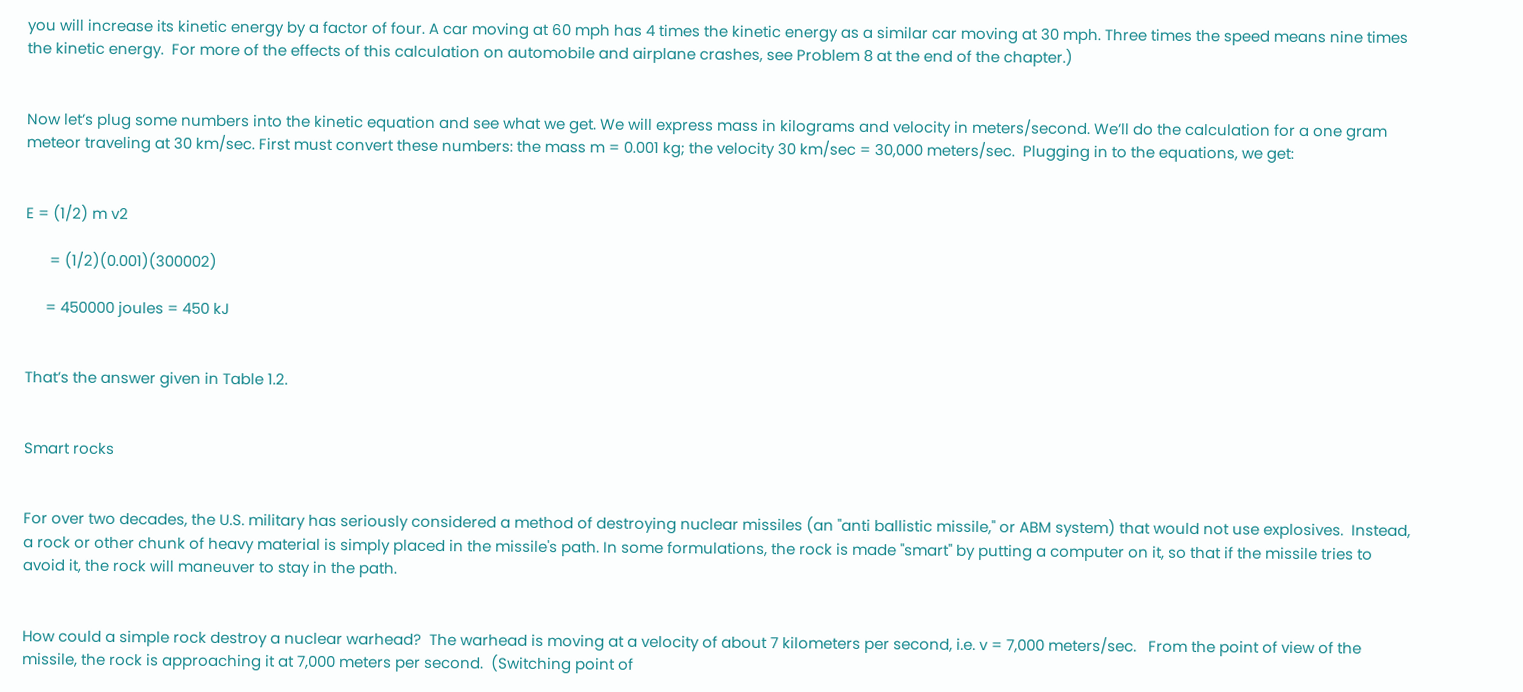you will increase its kinetic energy by a factor of four. A car moving at 60 mph has 4 times the kinetic energy as a similar car moving at 30 mph. Three times the speed means nine times the kinetic energy.  For more of the effects of this calculation on automobile and airplane crashes, see Problem 8 at the end of the chapter.)


Now let’s plug some numbers into the kinetic equation and see what we get. We will express mass in kilograms and velocity in meters/second. We’ll do the calculation for a one gram meteor traveling at 30 km/sec. First must convert these numbers: the mass m = 0.001 kg; the velocity 30 km/sec = 30,000 meters/sec.  Plugging in to the equations, we get:


E = (1/2) m v2

      = (1/2)(0.001)(300002)

     = 450000 joules = 450 kJ


That’s the answer given in Table 1.2.


Smart rocks


For over two decades, the U.S. military has seriously considered a method of destroying nuclear missiles (an "anti ballistic missile," or ABM system) that would not use explosives.  Instead, a rock or other chunk of heavy material is simply placed in the missile's path. In some formulations, the rock is made "smart" by putting a computer on it, so that if the missile tries to avoid it, the rock will maneuver to stay in the path.


How could a simple rock destroy a nuclear warhead?  The warhead is moving at a velocity of about 7 kilometers per second, i.e. v = 7,000 meters/sec.   From the point of view of the missile, the rock is approaching it at 7,000 meters per second.  (Switching point of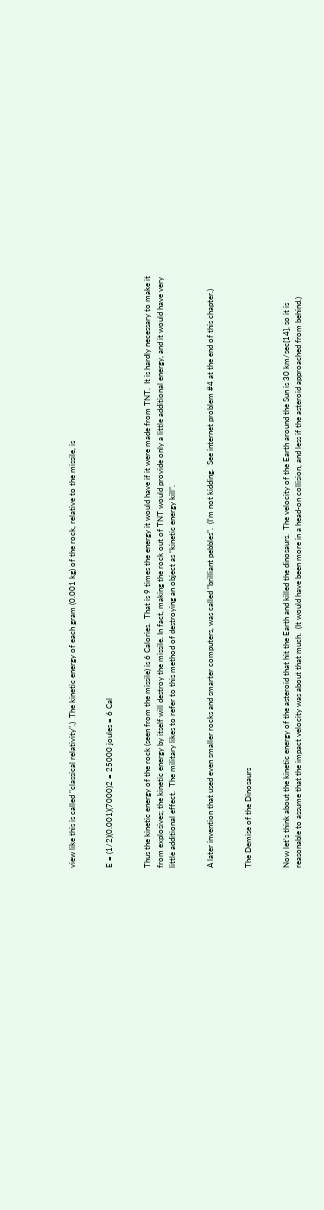view like this is called "classical relativity".)  The kinetic energy of each gram (0.001 kg) of the rock, relative to the missile, is


E = (1/2)(0.001)(7000)2 = 25000 joules = 6 Cal


Thus the kinetic energy of the rock (seen from the missile) is 6 Calories.  That is 9 times the energy it would have if it were made from TNT.  It is hardly necessary to make it from explosives; the kinetic energy by itself will destroy the missile. In fact, making the rock out of TNT would provide only a little additional energy, and it would have very little additional effect.  The military likes to refer to this method of destroying an object as “kinetic energy kill”.


A later invention that used even smaller rocks and smarter computers, was called "brilliant pebbles".  (I'm not kidding.  See internet problem #4 at the end of this chapter.)


The Demise of the Dinosaurs


Now let’s think about the kinetic energy of the asteroid that hit the Earth and killed the dinosaurs.  The velocity of the Earth around the Sun is 30 km/sec[14], so it is reasonable to assume that the impact velocity was about that much.  (It would have been more in a head-on collision, and less if the asteroid approached from behind.)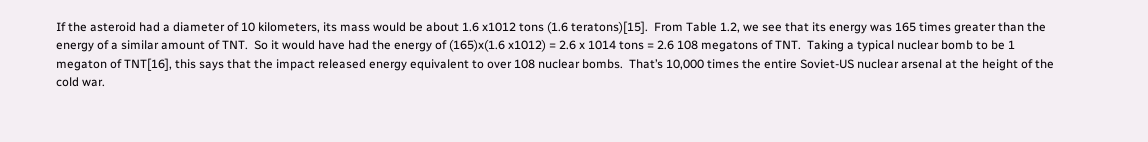If the asteroid had a diameter of 10 kilometers, its mass would be about 1.6 x1012 tons (1.6 teratons)[15].  From Table 1.2, we see that its energy was 165 times greater than the energy of a similar amount of TNT.  So it would have had the energy of (165)x(1.6 x1012) = 2.6 x 1014 tons = 2.6 108 megatons of TNT.  Taking a typical nuclear bomb to be 1 megaton of TNT[16], this says that the impact released energy equivalent to over 108 nuclear bombs.  That’s 10,000 times the entire Soviet-US nuclear arsenal at the height of the cold war.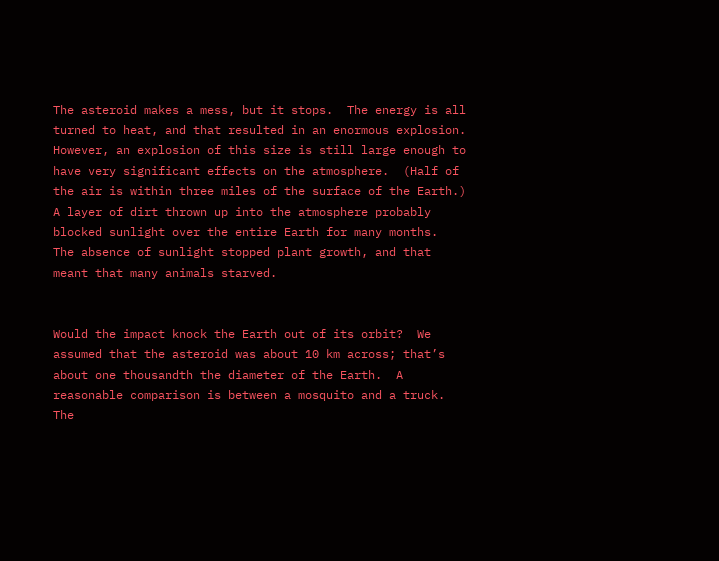The asteroid makes a mess, but it stops.  The energy is all turned to heat, and that resulted in an enormous explosion.  However, an explosion of this size is still large enough to have very significant effects on the atmosphere.  (Half of the air is within three miles of the surface of the Earth.)  A layer of dirt thrown up into the atmosphere probably blocked sunlight over the entire Earth for many months.  The absence of sunlight stopped plant growth, and that meant that many animals starved.


Would the impact knock the Earth out of its orbit?  We assumed that the asteroid was about 10 km across; that’s about one thousandth the diameter of the Earth.  A reasonable comparison is between a mosquito and a truck.  The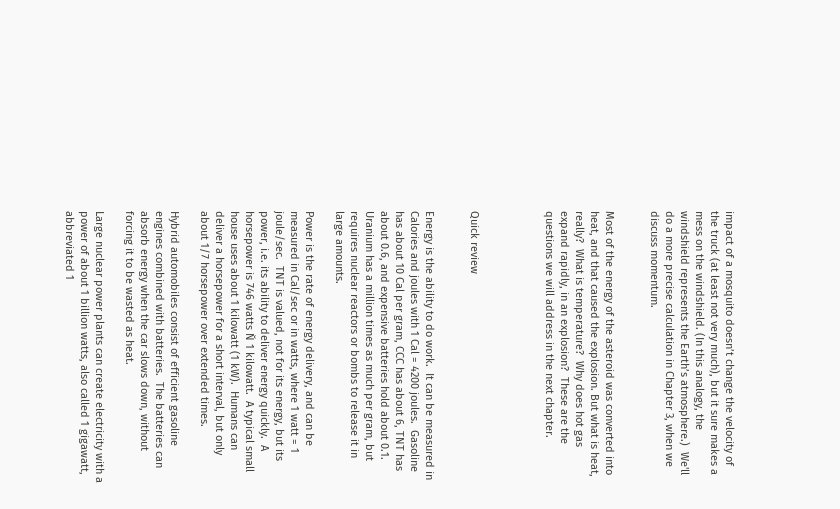impact of a mosquito doesn’t change the velocity of the truck (at least not very much), but it sure makes a mess on the windshield. (In this analogy, the windshield represents the Earth’s atmosphere.)  We'll do a more precise calculation in Chapter 3, when we discuss momentum.


Most of the energy of the asteroid was converted into heat, and that caused the explosion. But what is heat, really?  What is temperature?  Why does hot gas expand rapidly, in an explosion?  These are the questions we will address in the next chapter.




Quick review


Energy is the ability to do work.  It can be measured in Calories and joules with 1 Cal = 4200 joules.  Gasoline has about 10 Cal per gram, CCC has about 6, TNT has about 0.6, and expensive batteries hold about 0.1.  Uranium has a million times as much per gram, but requires nuclear reactors or bombs to release it in large amounts.

Power is the rate of energy delivery, and can be measured in Cal/sec or in watts, where 1 watt = 1 joule/sec.  TNT is valued, not for its energy, but its power, i.e. its ability to deliver energy quickly.  A horsepower is 746 watts Ň 1 kilowatt.  A typical small house uses about 1 kilowatt (1 kW).  Humans can deliver a horsepower for a short interval, but only about 1/7 horsepower over extended times.

Hybrid automobiles consist of efficient gasoline engines combined with batteries.  The batteries can absorb energy when the car slows down, without forcing it to be wasted as heat.

Large nuclear power plants can create electricity with a power of about 1 billion watts, also called 1 gigawatt, abbreviated 1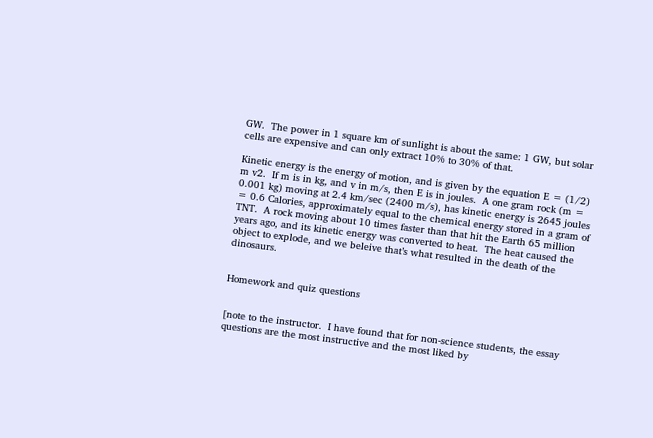GW.  The power in 1 square km of sunlight is about the same: 1 GW, but solar cells are expensive and can only extract 10% to 30% of that.

Kinetic energy is the energy of motion, and is given by the equation E = (1/2) m v2.  If m is in kg, and v in m/s, then E is in joules.  A one gram rock (m = 0.001 kg) moving at 2.4 km/sec (2400 m/s), has kinetic energy is 2645 joules = 0.6 Calories, approximately equal to the chemical energy stored in a gram of TNT.  A rock moving about 10 times faster than that hit the Earth 65 million years ago, and its kinetic energy was converted to heat.  The heat caused the object to explode, and we beleive that’s what resulted in the death of the dinosaurs.


Homework and quiz questions


[note to the instructor.  I have found that for non-science students, the essay questions are the most instructive and the most liked by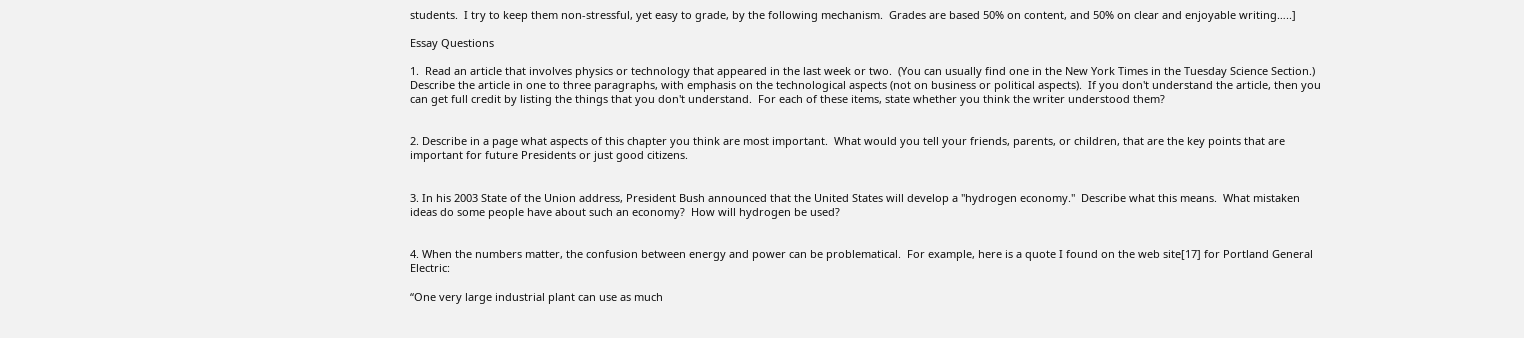students.  I try to keep them non-stressful, yet easy to grade, by the following mechanism.  Grades are based 50% on content, and 50% on clear and enjoyable writing…..]

Essay Questions

1.  Read an article that involves physics or technology that appeared in the last week or two.  (You can usually find one in the New York Times in the Tuesday Science Section.)  Describe the article in one to three paragraphs, with emphasis on the technological aspects (not on business or political aspects).  If you don't understand the article, then you can get full credit by listing the things that you don't understand.  For each of these items, state whether you think the writer understood them?


2. Describe in a page what aspects of this chapter you think are most important.  What would you tell your friends, parents, or children, that are the key points that are important for future Presidents or just good citizens.


3. In his 2003 State of the Union address, President Bush announced that the United States will develop a "hydrogen economy."  Describe what this means.  What mistaken ideas do some people have about such an economy?  How will hydrogen be used?


4. When the numbers matter, the confusion between energy and power can be problematical.  For example, here is a quote I found on the web site[17] for Portland General Electric:

“One very large industrial plant can use as much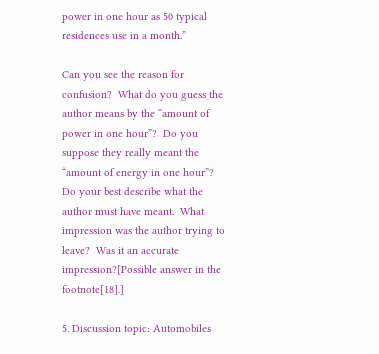power in one hour as 50 typical residences use in a month.”

Can you see the reason for confusion?  What do you guess the author means by the “amount of power in one hour”?  Do you suppose they really meant the “amount of energy in one hour”?  Do your best describe what the author must have meant.  What impression was the author trying to leave?  Was it an accurate impression?[Possible answer in the footnote[18].]

5. Discussion topic: Automobiles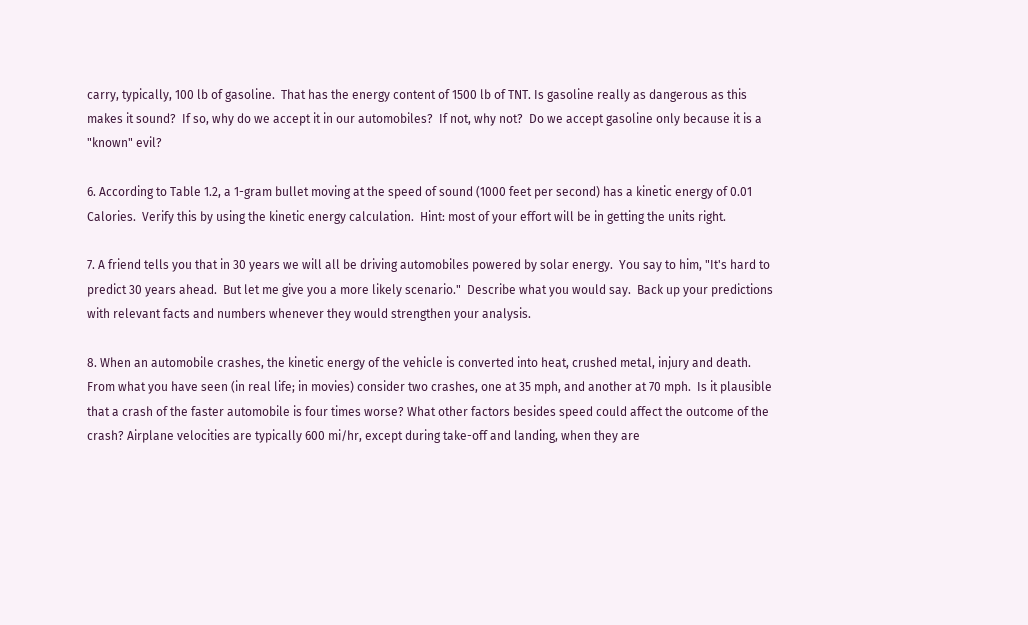carry, typically, 100 lb of gasoline.  That has the energy content of 1500 lb of TNT. Is gasoline really as dangerous as this makes it sound?  If so, why do we accept it in our automobiles?  If not, why not?  Do we accept gasoline only because it is a "known" evil?

6. According to Table 1.2, a 1-gram bullet moving at the speed of sound (1000 feet per second) has a kinetic energy of 0.01 Calories.  Verify this by using the kinetic energy calculation.  Hint: most of your effort will be in getting the units right.

7. A friend tells you that in 30 years we will all be driving automobiles powered by solar energy.  You say to him, "It's hard to predict 30 years ahead.  But let me give you a more likely scenario."  Describe what you would say.  Back up your predictions with relevant facts and numbers whenever they would strengthen your analysis.

8. When an automobile crashes, the kinetic energy of the vehicle is converted into heat, crushed metal, injury and death.  From what you have seen (in real life; in movies) consider two crashes, one at 35 mph, and another at 70 mph.  Is it plausible that a crash of the faster automobile is four times worse? What other factors besides speed could affect the outcome of the crash? Airplane velocities are typically 600 mi/hr, except during take-off and landing, when they are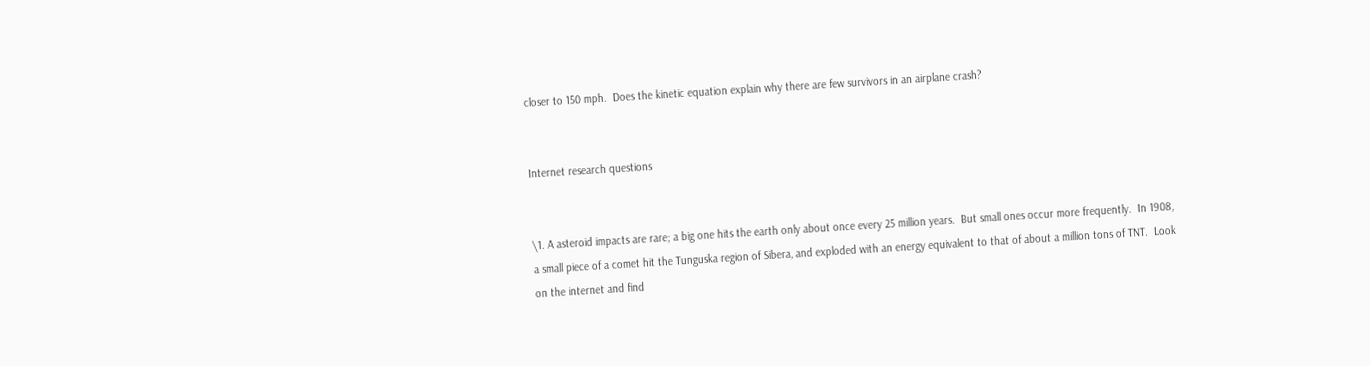closer to 150 mph.  Does the kinetic equation explain why there are few survivors in an airplane crash?


Internet research questions


\1. A asteroid impacts are rare; a big one hits the earth only about once every 25 million years.  But small ones occur more frequently.  In 1908, a small piece of a comet hit the Tunguska region of Sibera, and exploded with an energy equivalent to that of about a million tons of TNT.  Look on the internet and find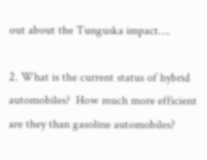out about the Tunguska impact….

2. What is the current status of hybrid automobiles?  How much more efficient are they than gasoline automobiles?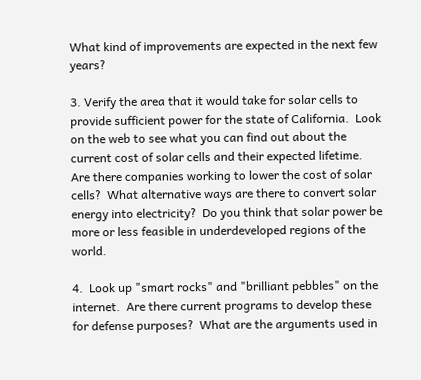What kind of improvements are expected in the next few years?

3. Verify the area that it would take for solar cells to provide sufficient power for the state of California.  Look on the web to see what you can find out about the current cost of solar cells and their expected lifetime.  Are there companies working to lower the cost of solar cells?  What alternative ways are there to convert solar energy into electricity?  Do you think that solar power be more or less feasible in underdeveloped regions of the world.

4.  Look up "smart rocks" and "brilliant pebbles" on the internet.  Are there current programs to develop these for defense purposes?  What are the arguments used in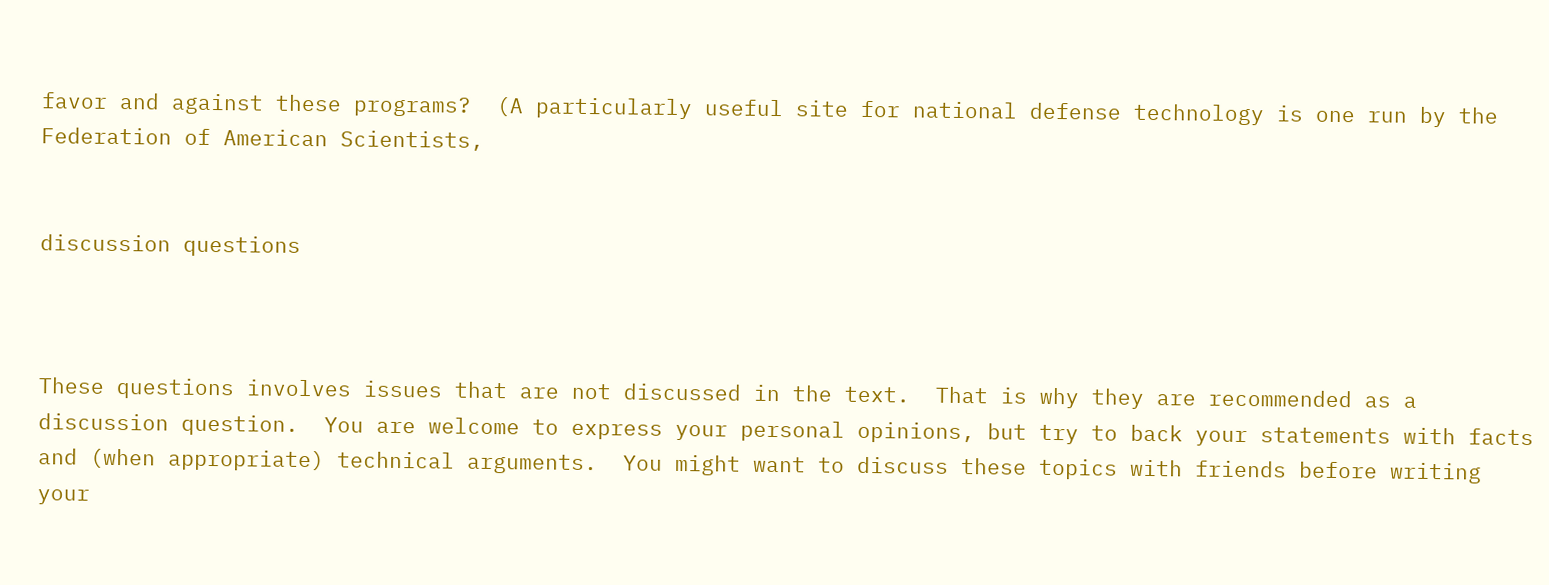favor and against these programs?  (A particularly useful site for national defense technology is one run by the Federation of American Scientists,


discussion questions



These questions involves issues that are not discussed in the text.  That is why they are recommended as a discussion question.  You are welcome to express your personal opinions, but try to back your statements with facts and (when appropriate) technical arguments.  You might want to discuss these topics with friends before writing your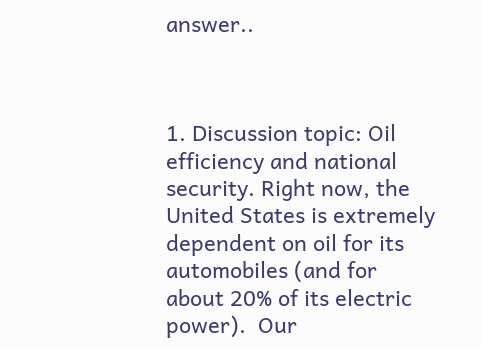answer..



1. Discussion topic: Oil efficiency and national security. Right now, the United States is extremely dependent on oil for its automobiles (and for about 20% of its electric power).  Our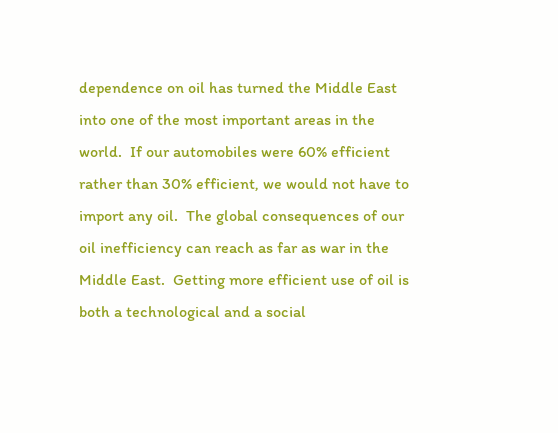dependence on oil has turned the Middle East into one of the most important areas in the world.  If our automobiles were 60% efficient rather than 30% efficient, we would not have to import any oil.  The global consequences of our oil inefficiency can reach as far as war in the Middle East.  Getting more efficient use of oil is both a technological and a social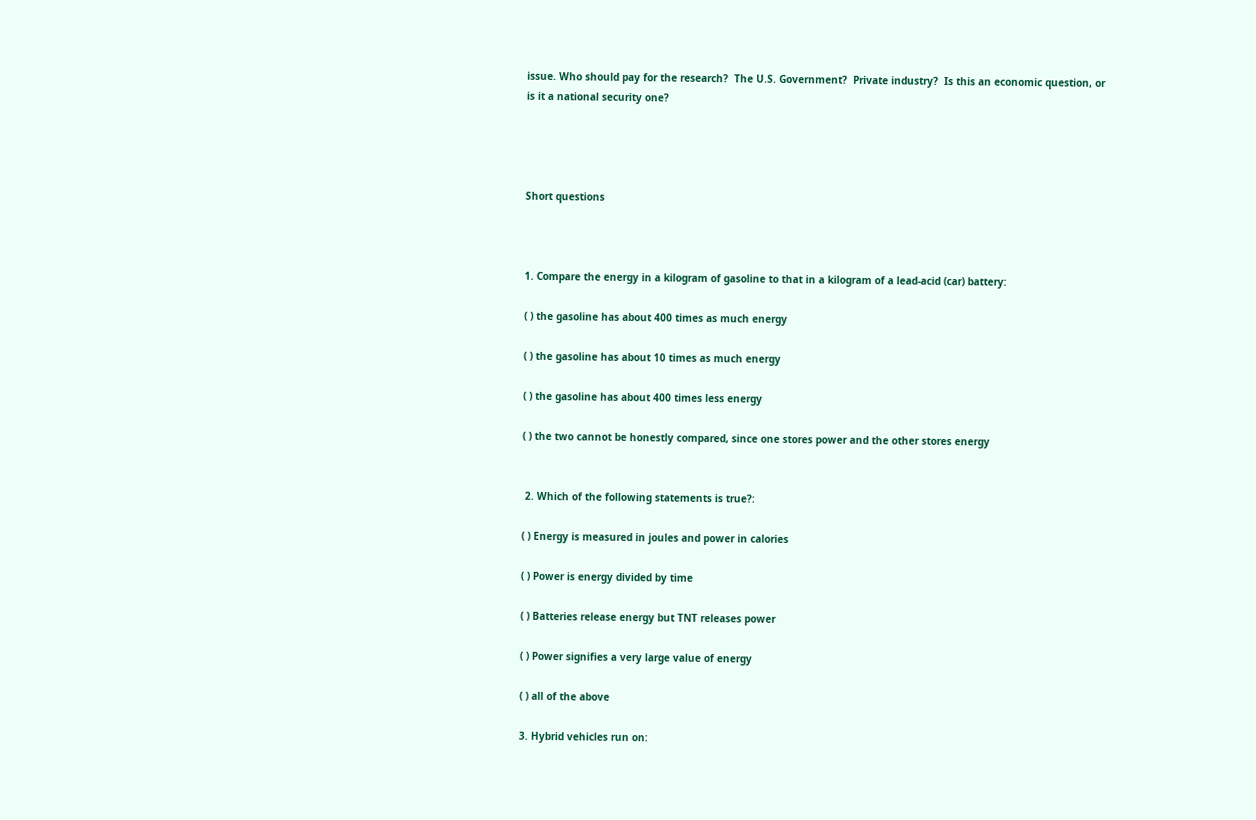issue. Who should pay for the research?  The U.S. Government?  Private industry?  Is this an economic question, or is it a national security one?




Short questions



1. Compare the energy in a kilogram of gasoline to that in a kilogram of a lead-acid (car) battery:

( ) the gasoline has about 400 times as much energy

( ) the gasoline has about 10 times as much energy

( ) the gasoline has about 400 times less energy

( ) the two cannot be honestly compared, since one stores power and the other stores energy


 2. Which of the following statements is true?:

( ) Energy is measured in joules and power in calories

( ) Power is energy divided by time

( ) Batteries release energy but TNT releases power

( ) Power signifies a very large value of energy

( ) all of the above

3. Hybrid vehicles run on: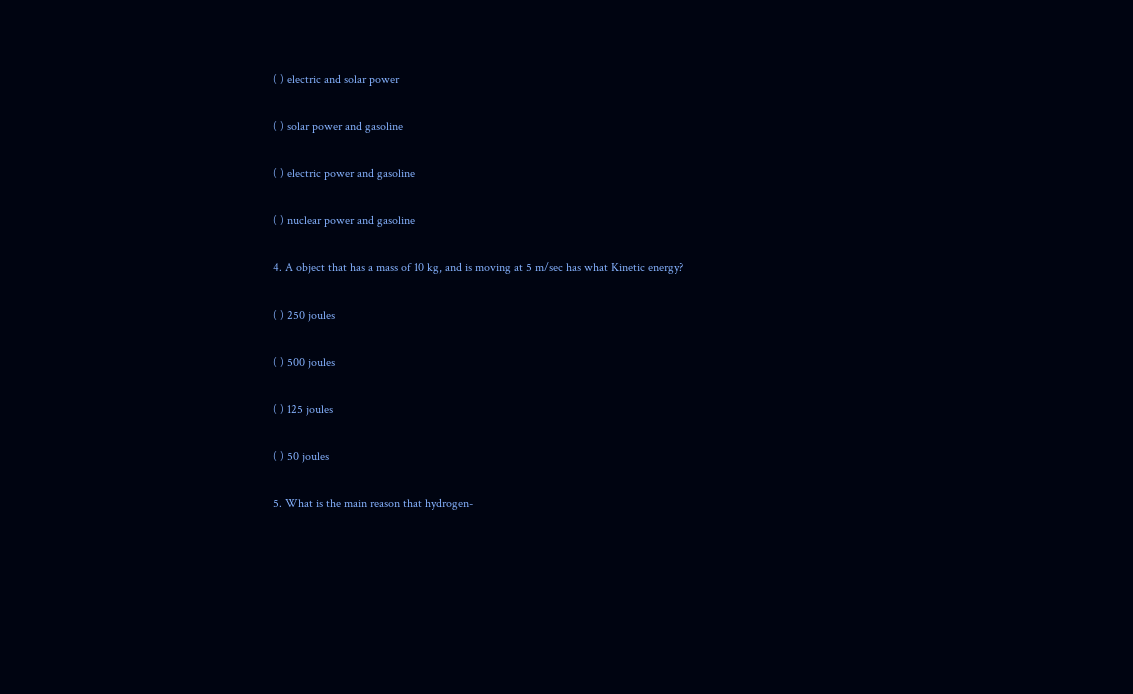( ) electric and solar power

( ) solar power and gasoline

( ) electric power and gasoline

( ) nuclear power and gasoline

4. A object that has a mass of 10 kg, and is moving at 5 m/sec has what Kinetic energy?

( ) 250 joules

( ) 500 joules

( ) 125 joules

( ) 50 joules

5. What is the main reason that hydrogen-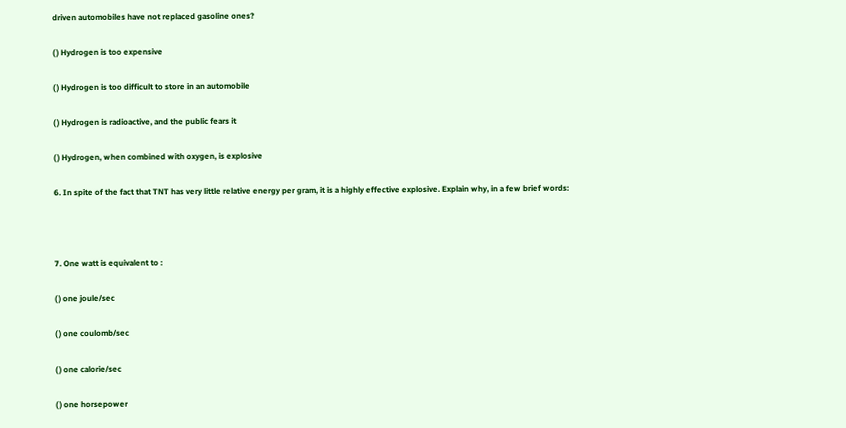driven automobiles have not replaced gasoline ones?

( ) Hydrogen is too expensive

( ) Hydrogen is too difficult to store in an automobile

( ) Hydrogen is radioactive, and the public fears it

( ) Hydrogen, when combined with oxygen, is explosive

6. In spite of the fact that TNT has very little relative energy per gram, it is a highly effective explosive. Explain why, in a few brief words:



7. One watt is equivalent to :

( ) one joule/sec

( ) one coulomb/sec

( ) one calorie/sec

( ) one horsepower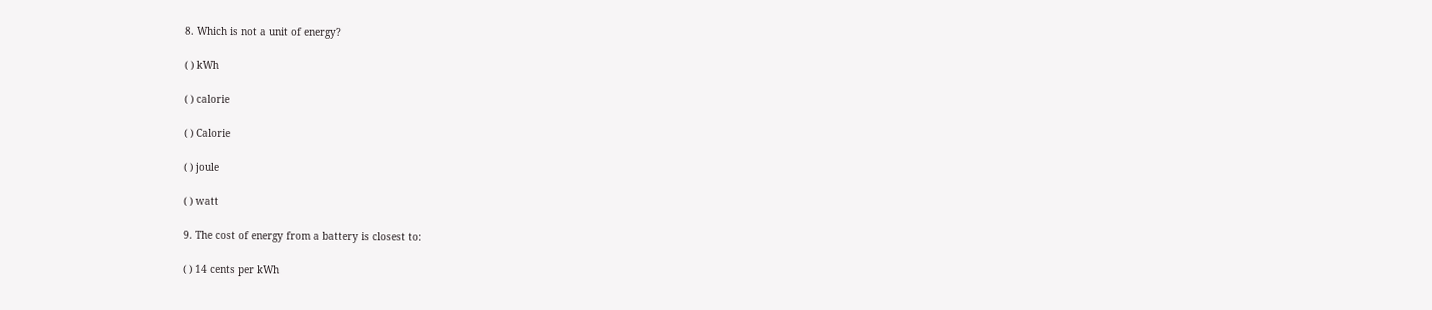8. Which is not a unit of energy?

( ) kWh

( ) calorie

( ) Calorie

( ) joule

( ) watt

9. The cost of energy from a battery is closest to:

( ) 14 cents per kWh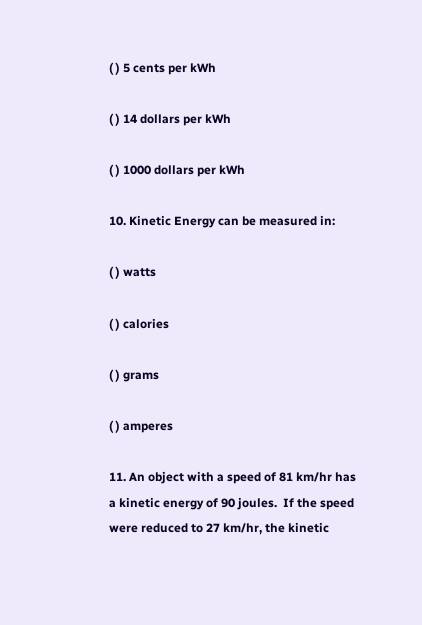( ) 5 cents per kWh

( ) 14 dollars per kWh

( ) 1000 dollars per kWh

10. Kinetic Energy can be measured in:

( ) watts

( ) calories

( ) grams

( ) amperes

11. An object with a speed of 81 km/hr has a kinetic energy of 90 joules.  If the speed were reduced to 27 km/hr, the kinetic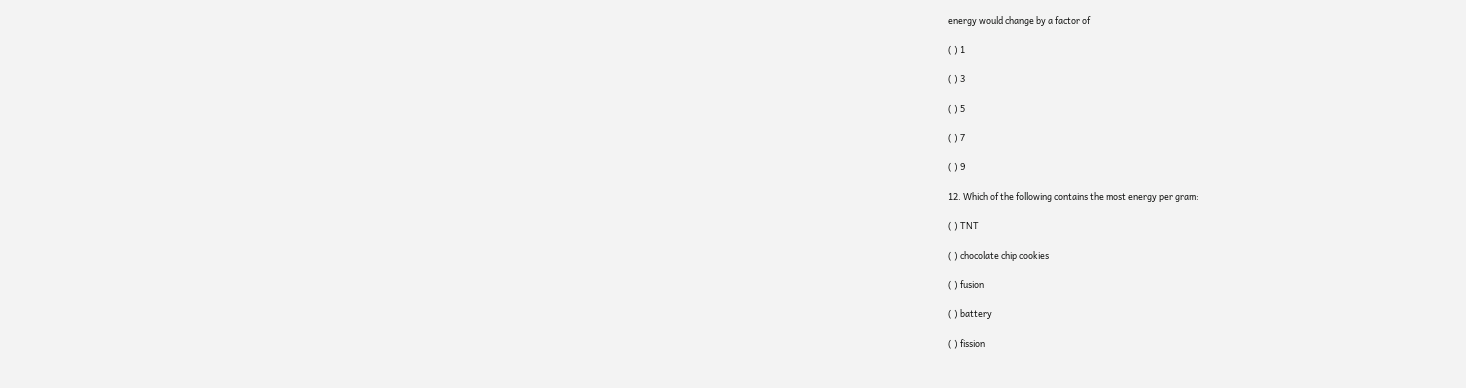energy would change by a factor of

( ) 1

( ) 3

( ) 5

( ) 7

( ) 9

12. Which of the following contains the most energy per gram:

( ) TNT

( ) chocolate chip cookies

( ) fusion

( ) battery

( ) fission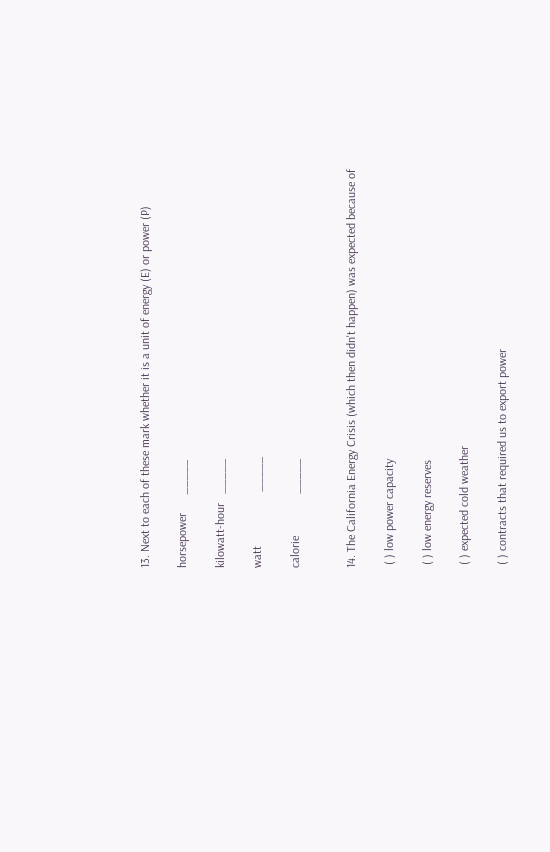13. Next to each of these mark whether it is a unit of energy (E) or power (P)

horsepower      _____

kilowatt-hour   _____

watt                  _____

calorie              _____


14. The California Energy Crisis (which then didn't happen) was expected because of

 ( ) low power capacity

 ( ) low energy reserves

 ( ) expected cold weather

 ( ) contracts that required us to export power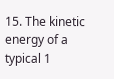15. The kinetic energy of a typical 1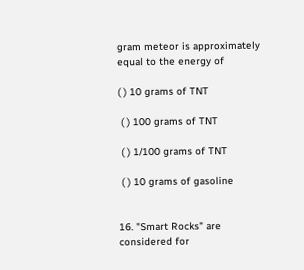gram meteor is approximately equal to the energy of

( ) 10 grams of TNT

 ( ) 100 grams of TNT

 ( ) 1/100 grams of TNT

 ( ) 10 grams of gasoline


16. "Smart Rocks" are considered for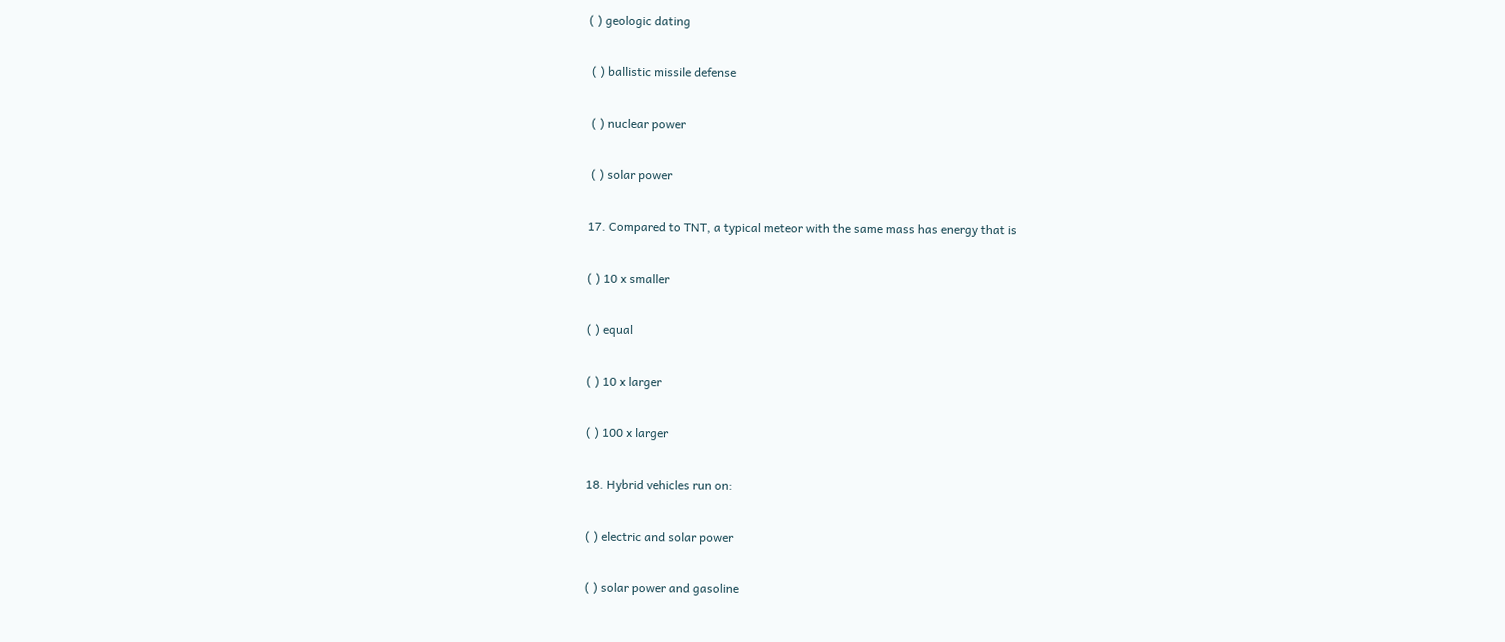( ) geologic dating

 ( ) ballistic missile defense

 ( ) nuclear power

 ( ) solar power

17. Compared to TNT, a typical meteor with the same mass has energy that is

( ) 10 x smaller

( ) equal

( ) 10 x larger

( ) 100 x larger

18. Hybrid vehicles run on:

( ) electric and solar power

( ) solar power and gasoline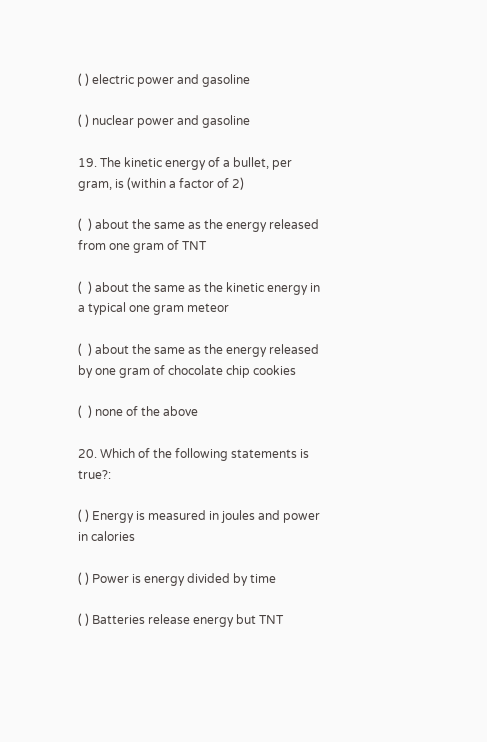( ) electric power and gasoline

( ) nuclear power and gasoline

19. The kinetic energy of a bullet, per gram, is (within a factor of 2)

(  ) about the same as the energy released from one gram of TNT

(  ) about the same as the kinetic energy in a typical one gram meteor

(  ) about the same as the energy released by one gram of chocolate chip cookies

(  ) none of the above

20. Which of the following statements is true?:

( ) Energy is measured in joules and power in calories

( ) Power is energy divided by time

( ) Batteries release energy but TNT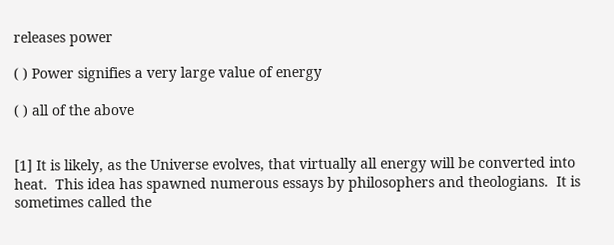releases power

( ) Power signifies a very large value of energy

( ) all of the above


[1] It is likely, as the Universe evolves, that virtually all energy will be converted into heat.  This idea has spawned numerous essays by philosophers and theologians.  It is sometimes called the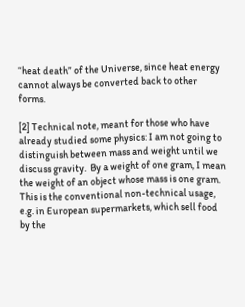“heat death” of the Universe, since heat energy cannot always be converted back to other forms.

[2] Technical note, meant for those who have already studied some physics: I am not going to distinguish between mass and weight until we discuss gravity.  By a weight of one gram, I mean the weight of an object whose mass is one gram.  This is the conventional non-technical usage, e.g. in European supermarkets, which sell food by the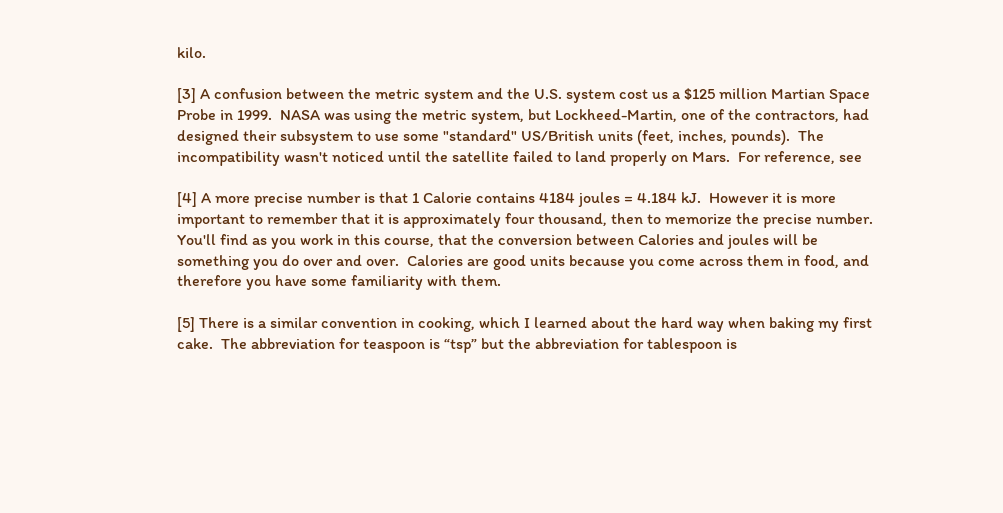kilo.

[3] A confusion between the metric system and the U.S. system cost us a $125 million Martian Space Probe in 1999.  NASA was using the metric system, but Lockheed-Martin, one of the contractors, had designed their subsystem to use some "standard" US/British units (feet, inches, pounds).  The incompatibility wasn't noticed until the satellite failed to land properly on Mars.  For reference, see

[4] A more precise number is that 1 Calorie contains 4184 joules = 4.184 kJ.  However it is more important to remember that it is approximately four thousand, then to memorize the precise number.  You'll find as you work in this course, that the conversion between Calories and joules will be something you do over and over.  Calories are good units because you come across them in food, and therefore you have some familiarity with them.

[5] There is a similar convention in cooking, which I learned about the hard way when baking my first cake.  The abbreviation for teaspoon is “tsp” but the abbreviation for tablespoon is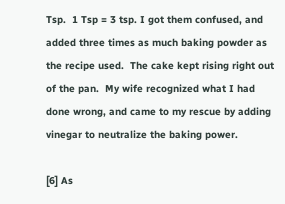Tsp.  1 Tsp = 3 tsp. I got them confused, and added three times as much baking powder as the recipe used.  The cake kept rising right out of the pan.  My wife recognized what I had done wrong, and came to my rescue by adding vinegar to neutralize the baking power.

[6] As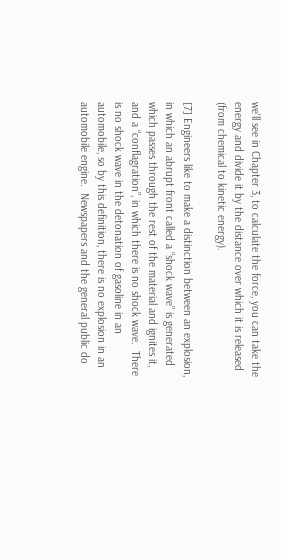we'll see in Chapter 3, to calculate the force, you can take the energy and divide it by the distance over which it is released (from chemical to kinetic energy).

[7] Engineers like to make a distinction between an explosion, in which an abrupt front called a “shock wave” is generated which passes through the rest of the material and ignites it, and a “conflagration”, in which there is no shock wave.  There is no shock wave in the detonation of gasoline in an automobile, so by this definition, there is no explosion in an automobile engine.  Newspapers and the general public do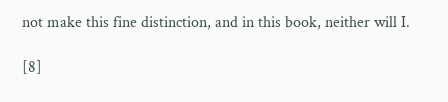not make this fine distinction, and in this book, neither will I.

[8]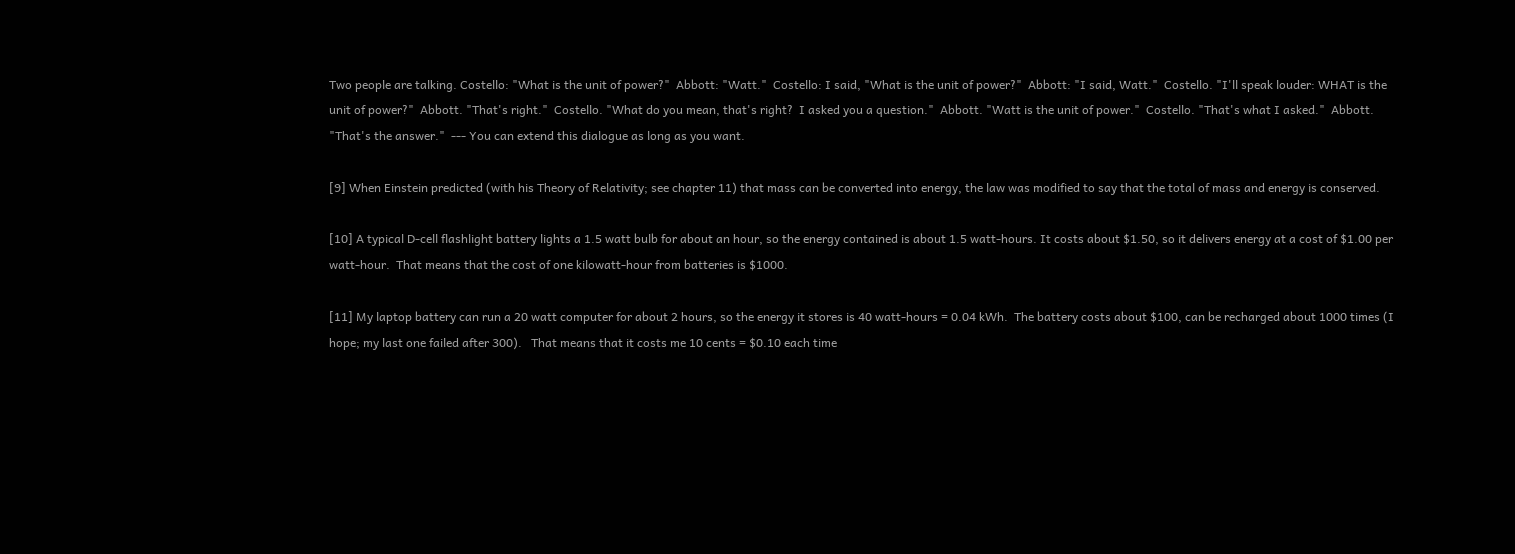Two people are talking. Costello: "What is the unit of power?"  Abbott: "Watt."  Costello: I said, "What is the unit of power?"  Abbott: "I said, Watt."  Costello. "I'll speak louder: WHAT is the unit of power?"  Abbott. "That's right."  Costello. "What do you mean, that's right?  I asked you a question."  Abbott. "Watt is the unit of power."  Costello. "That's what I asked."  Abbott.  "That's the answer."  --- You can extend this dialogue as long as you want.

[9] When Einstein predicted (with his Theory of Relativity; see chapter 11) that mass can be converted into energy, the law was modified to say that the total of mass and energy is conserved.

[10] A typical D-cell flashlight battery lights a 1.5 watt bulb for about an hour, so the energy contained is about 1.5 watt-hours. It costs about $1.50, so it delivers energy at a cost of $1.00 per watt-hour.  That means that the cost of one kilowatt-hour from batteries is $1000.

[11] My laptop battery can run a 20 watt computer for about 2 hours, so the energy it stores is 40 watt-hours = 0.04 kWh.  The battery costs about $100, can be recharged about 1000 times (I hope; my last one failed after 300).   That means that it costs me 10 cents = $0.10 each time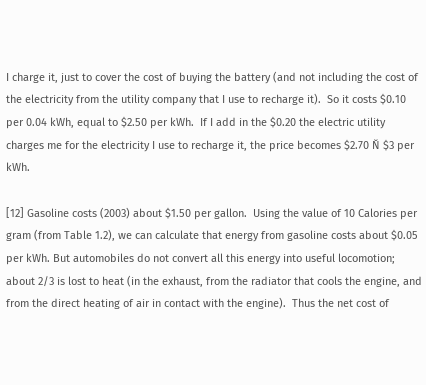I charge it, just to cover the cost of buying the battery (and not including the cost of the electricity from the utility company that I use to recharge it).  So it costs $0.10 per 0.04 kWh, equal to $2.50 per kWh.  If I add in the $0.20 the electric utility charges me for the electricity I use to recharge it, the price becomes $2.70 Ň $3 per kWh.

[12] Gasoline costs (2003) about $1.50 per gallon.  Using the value of 10 Calories per gram (from Table 1.2), we can calculate that energy from gasoline costs about $0.05 per kWh. But automobiles do not convert all this energy into useful locomotion; about 2/3 is lost to heat (in the exhaust, from the radiator that cools the engine, and from the direct heating of air in contact with the engine).  Thus the net cost of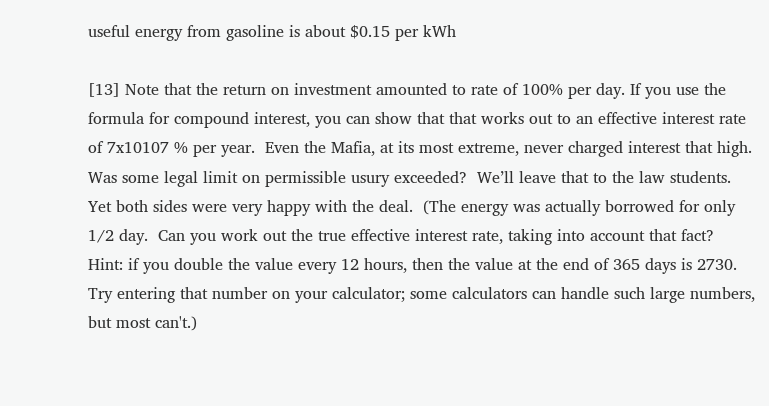useful energy from gasoline is about $0.15 per kWh

[13] Note that the return on investment amounted to rate of 100% per day. If you use the formula for compound interest, you can show that that works out to an effective interest rate of 7x10107 % per year.  Even the Mafia, at its most extreme, never charged interest that high.  Was some legal limit on permissible usury exceeded?  We’ll leave that to the law students.  Yet both sides were very happy with the deal.  (The energy was actually borrowed for only 1/2 day.  Can you work out the true effective interest rate, taking into account that fact?  Hint: if you double the value every 12 hours, then the value at the end of 365 days is 2730.  Try entering that number on your calculator; some calculators can handle such large numbers, but most can't.)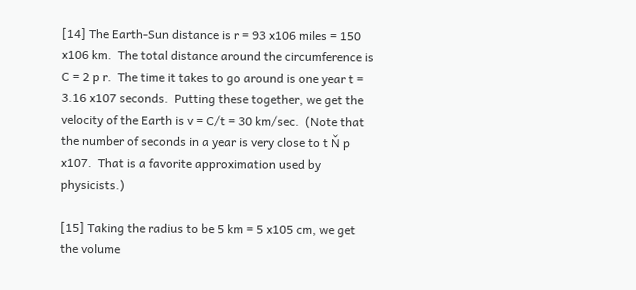[14] The Earth-Sun distance is r = 93 x106 miles = 150 x106 km.  The total distance around the circumference is C = 2 p r.  The time it takes to go around is one year t = 3.16 x107 seconds.  Putting these together, we get the velocity of the Earth is v = C/t = 30 km/sec.  (Note that the number of seconds in a year is very close to t Ň p x107.  That is a favorite approximation used by physicists.)

[15] Taking the radius to be 5 km = 5 x105 cm, we get the volume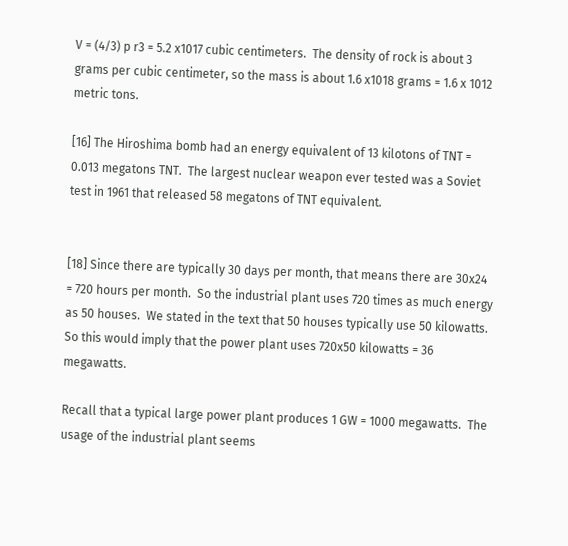V = (4/3) p r3 = 5.2 x1017 cubic centimeters.  The density of rock is about 3 grams per cubic centimeter, so the mass is about 1.6 x1018 grams = 1.6 x 1012 metric tons.

[16] The Hiroshima bomb had an energy equivalent of 13 kilotons of TNT = 0.013 megatons TNT.  The largest nuclear weapon ever tested was a Soviet test in 1961 that released 58 megatons of TNT equivalent.


[18] Since there are typically 30 days per month, that means there are 30x24 = 720 hours per month.  So the industrial plant uses 720 times as much energy as 50 houses.  We stated in the text that 50 houses typically use 50 kilowatts.  So this would imply that the power plant uses 720x50 kilowatts = 36 megawatts.

Recall that a typical large power plant produces 1 GW = 1000 megawatts.  The usage of the industrial plant seems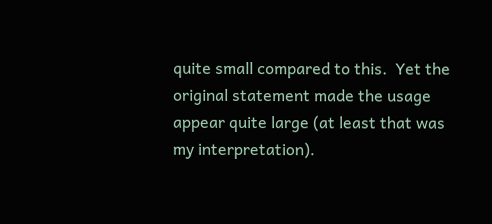quite small compared to this.  Yet the original statement made the usage appear quite large (at least that was my interpretation).